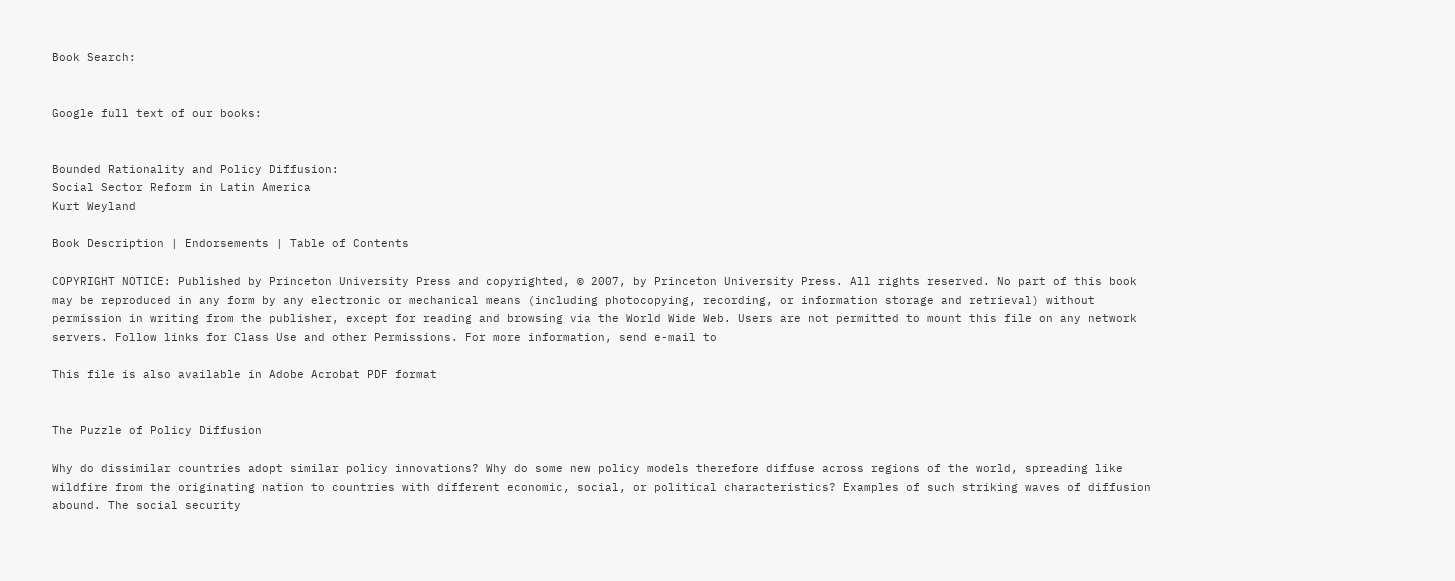Book Search:


Google full text of our books:


Bounded Rationality and Policy Diffusion:
Social Sector Reform in Latin America
Kurt Weyland

Book Description | Endorsements | Table of Contents

COPYRIGHT NOTICE: Published by Princeton University Press and copyrighted, © 2007, by Princeton University Press. All rights reserved. No part of this book may be reproduced in any form by any electronic or mechanical means (including photocopying, recording, or information storage and retrieval) without permission in writing from the publisher, except for reading and browsing via the World Wide Web. Users are not permitted to mount this file on any network servers. Follow links for Class Use and other Permissions. For more information, send e-mail to

This file is also available in Adobe Acrobat PDF format


The Puzzle of Policy Diffusion

Why do dissimilar countries adopt similar policy innovations? Why do some new policy models therefore diffuse across regions of the world, spreading like wildfire from the originating nation to countries with different economic, social, or political characteristics? Examples of such striking waves of diffusion abound. The social security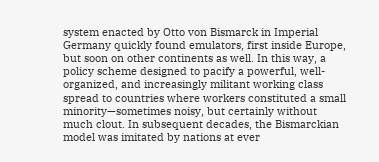system enacted by Otto von Bismarck in Imperial Germany quickly found emulators, first inside Europe, but soon on other continents as well. In this way, a policy scheme designed to pacify a powerful, well-organized, and increasingly militant working class spread to countries where workers constituted a small minority—sometimes noisy, but certainly without much clout. In subsequent decades, the Bismarckian model was imitated by nations at ever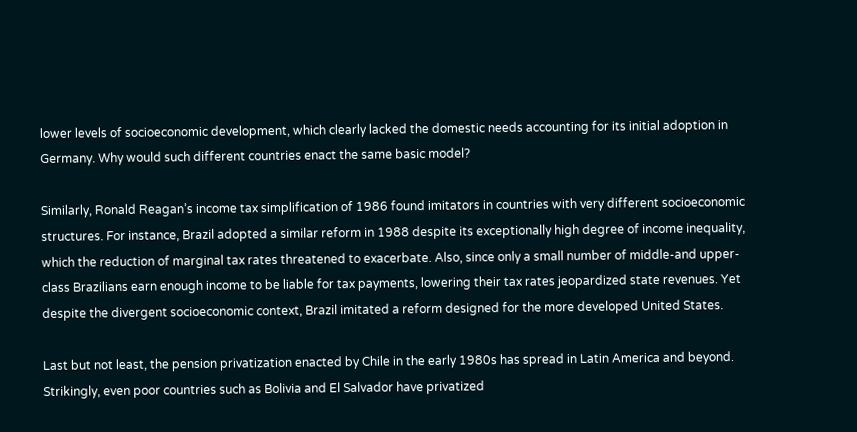lower levels of socioeconomic development, which clearly lacked the domestic needs accounting for its initial adoption in Germany. Why would such different countries enact the same basic model?

Similarly, Ronald Reagan’s income tax simplification of 1986 found imitators in countries with very different socioeconomic structures. For instance, Brazil adopted a similar reform in 1988 despite its exceptionally high degree of income inequality, which the reduction of marginal tax rates threatened to exacerbate. Also, since only a small number of middle-and upper-class Brazilians earn enough income to be liable for tax payments, lowering their tax rates jeopardized state revenues. Yet despite the divergent socioeconomic context, Brazil imitated a reform designed for the more developed United States.

Last but not least, the pension privatization enacted by Chile in the early 1980s has spread in Latin America and beyond. Strikingly, even poor countries such as Bolivia and El Salvador have privatized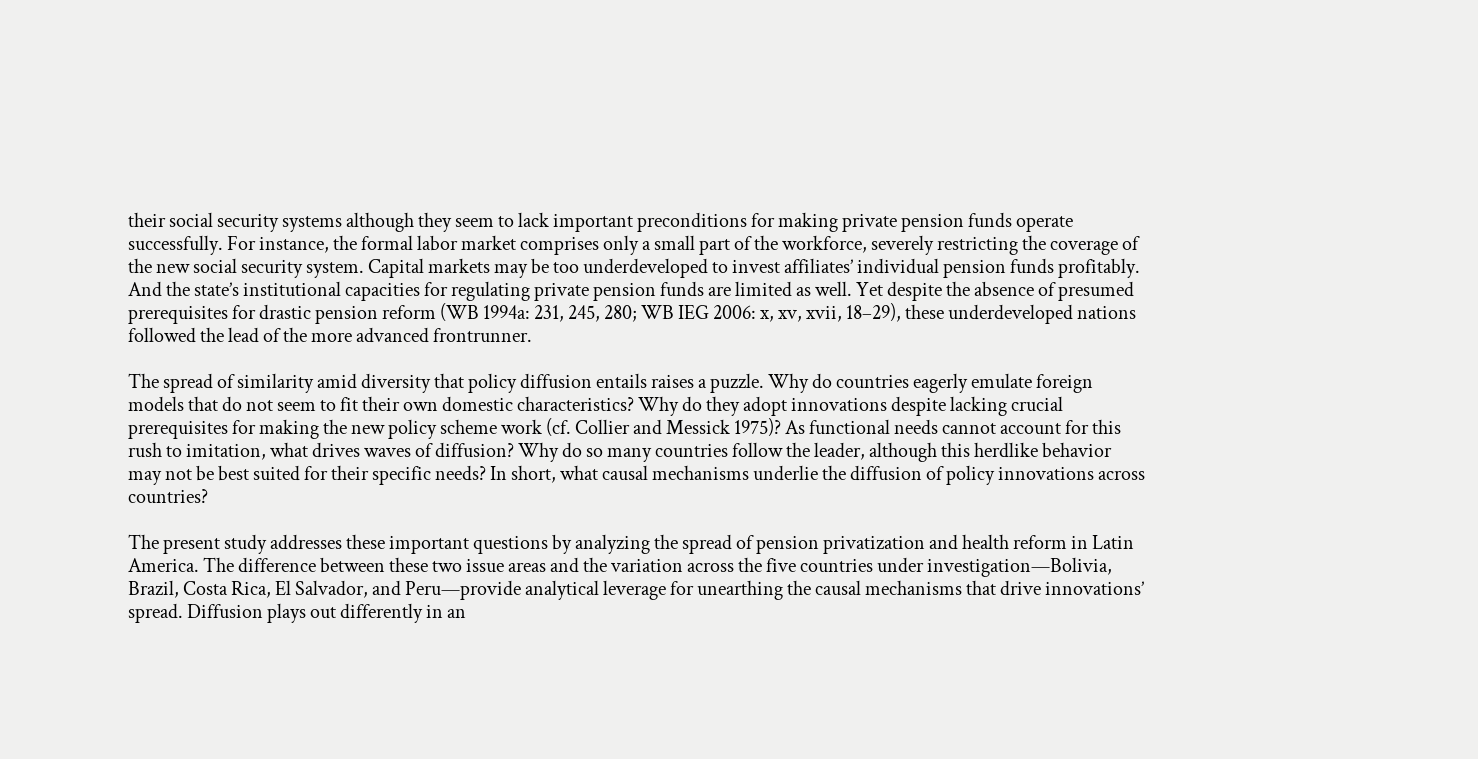their social security systems although they seem to lack important preconditions for making private pension funds operate successfully. For instance, the formal labor market comprises only a small part of the workforce, severely restricting the coverage of the new social security system. Capital markets may be too underdeveloped to invest affiliates’ individual pension funds profitably. And the state’s institutional capacities for regulating private pension funds are limited as well. Yet despite the absence of presumed prerequisites for drastic pension reform (WB 1994a: 231, 245, 280; WB IEG 2006: x, xv, xvii, 18–29), these underdeveloped nations followed the lead of the more advanced frontrunner.

The spread of similarity amid diversity that policy diffusion entails raises a puzzle. Why do countries eagerly emulate foreign models that do not seem to fit their own domestic characteristics? Why do they adopt innovations despite lacking crucial prerequisites for making the new policy scheme work (cf. Collier and Messick 1975)? As functional needs cannot account for this rush to imitation, what drives waves of diffusion? Why do so many countries follow the leader, although this herdlike behavior may not be best suited for their specific needs? In short, what causal mechanisms underlie the diffusion of policy innovations across countries?

The present study addresses these important questions by analyzing the spread of pension privatization and health reform in Latin America. The difference between these two issue areas and the variation across the five countries under investigation—Bolivia, Brazil, Costa Rica, El Salvador, and Peru—provide analytical leverage for unearthing the causal mechanisms that drive innovations’ spread. Diffusion plays out differently in an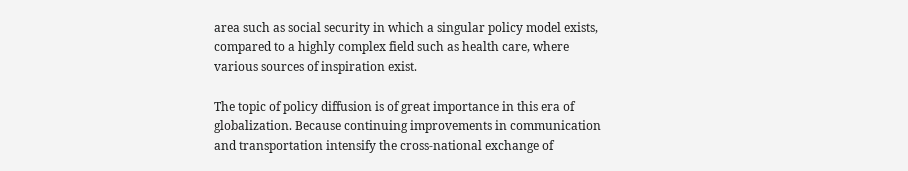area such as social security in which a singular policy model exists, compared to a highly complex field such as health care, where various sources of inspiration exist.

The topic of policy diffusion is of great importance in this era of globalization. Because continuing improvements in communication and transportation intensify the cross-national exchange of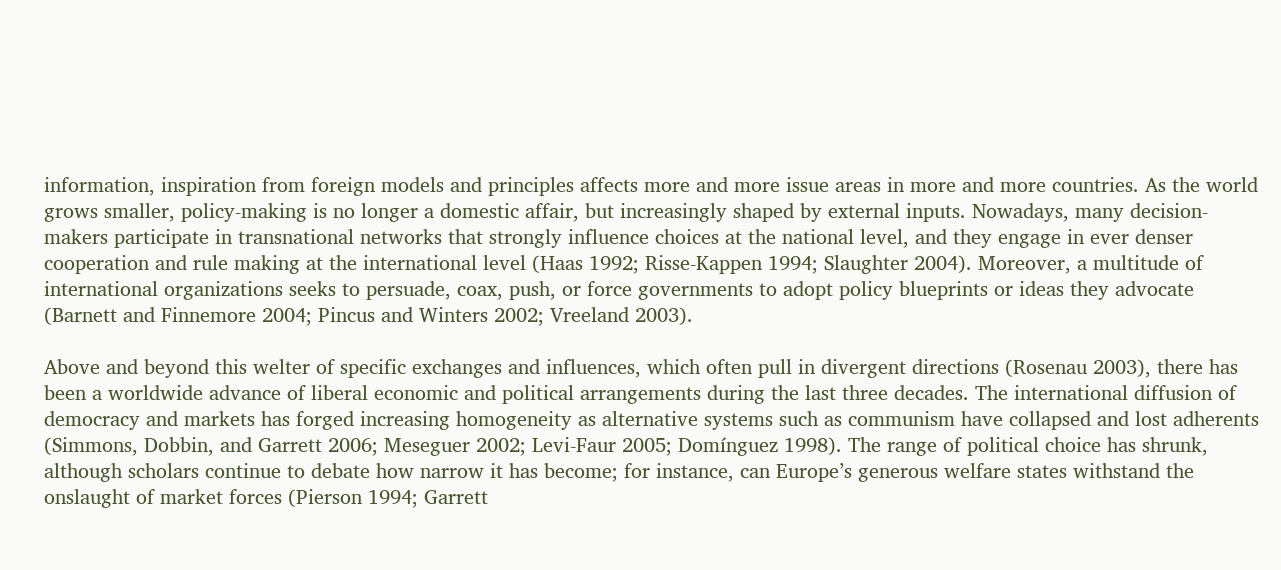information, inspiration from foreign models and principles affects more and more issue areas in more and more countries. As the world grows smaller, policy-making is no longer a domestic affair, but increasingly shaped by external inputs. Nowadays, many decision-makers participate in transnational networks that strongly influence choices at the national level, and they engage in ever denser cooperation and rule making at the international level (Haas 1992; Risse-Kappen 1994; Slaughter 2004). Moreover, a multitude of international organizations seeks to persuade, coax, push, or force governments to adopt policy blueprints or ideas they advocate (Barnett and Finnemore 2004; Pincus and Winters 2002; Vreeland 2003).

Above and beyond this welter of specific exchanges and influences, which often pull in divergent directions (Rosenau 2003), there has been a worldwide advance of liberal economic and political arrangements during the last three decades. The international diffusion of democracy and markets has forged increasing homogeneity as alternative systems such as communism have collapsed and lost adherents (Simmons, Dobbin, and Garrett 2006; Meseguer 2002; Levi-Faur 2005; Domínguez 1998). The range of political choice has shrunk, although scholars continue to debate how narrow it has become; for instance, can Europe’s generous welfare states withstand the onslaught of market forces (Pierson 1994; Garrett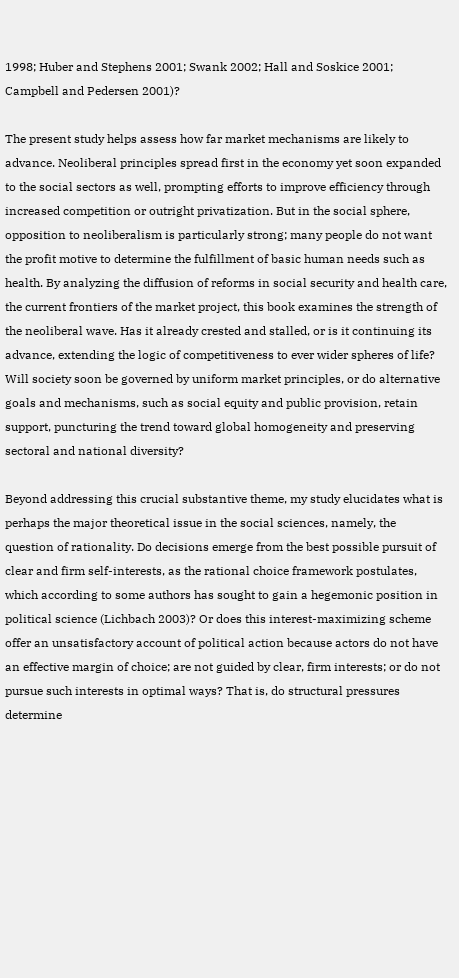1998; Huber and Stephens 2001; Swank 2002; Hall and Soskice 2001; Campbell and Pedersen 2001)?

The present study helps assess how far market mechanisms are likely to advance. Neoliberal principles spread first in the economy yet soon expanded to the social sectors as well, prompting efforts to improve efficiency through increased competition or outright privatization. But in the social sphere, opposition to neoliberalism is particularly strong; many people do not want the profit motive to determine the fulfillment of basic human needs such as health. By analyzing the diffusion of reforms in social security and health care, the current frontiers of the market project, this book examines the strength of the neoliberal wave. Has it already crested and stalled, or is it continuing its advance, extending the logic of competitiveness to ever wider spheres of life? Will society soon be governed by uniform market principles, or do alternative goals and mechanisms, such as social equity and public provision, retain support, puncturing the trend toward global homogeneity and preserving sectoral and national diversity?

Beyond addressing this crucial substantive theme, my study elucidates what is perhaps the major theoretical issue in the social sciences, namely, the question of rationality. Do decisions emerge from the best possible pursuit of clear and firm self-interests, as the rational choice framework postulates, which according to some authors has sought to gain a hegemonic position in political science (Lichbach 2003)? Or does this interest-maximizing scheme offer an unsatisfactory account of political action because actors do not have an effective margin of choice; are not guided by clear, firm interests; or do not pursue such interests in optimal ways? That is, do structural pressures determine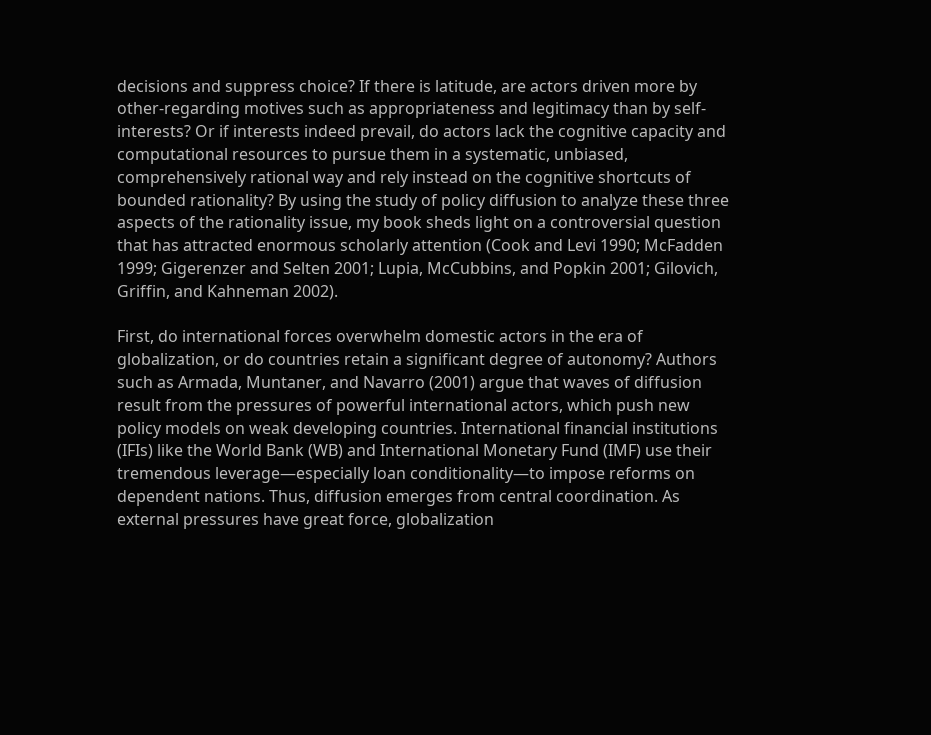decisions and suppress choice? If there is latitude, are actors driven more by other-regarding motives such as appropriateness and legitimacy than by self-interests? Or if interests indeed prevail, do actors lack the cognitive capacity and computational resources to pursue them in a systematic, unbiased, comprehensively rational way and rely instead on the cognitive shortcuts of bounded rationality? By using the study of policy diffusion to analyze these three aspects of the rationality issue, my book sheds light on a controversial question that has attracted enormous scholarly attention (Cook and Levi 1990; McFadden 1999; Gigerenzer and Selten 2001; Lupia, McCubbins, and Popkin 2001; Gilovich, Griffin, and Kahneman 2002).

First, do international forces overwhelm domestic actors in the era of globalization, or do countries retain a significant degree of autonomy? Authors such as Armada, Muntaner, and Navarro (2001) argue that waves of diffusion result from the pressures of powerful international actors, which push new policy models on weak developing countries. International financial institutions (IFIs) like the World Bank (WB) and International Monetary Fund (IMF) use their tremendous leverage—especially loan conditionality—to impose reforms on dependent nations. Thus, diffusion emerges from central coordination. As external pressures have great force, globalization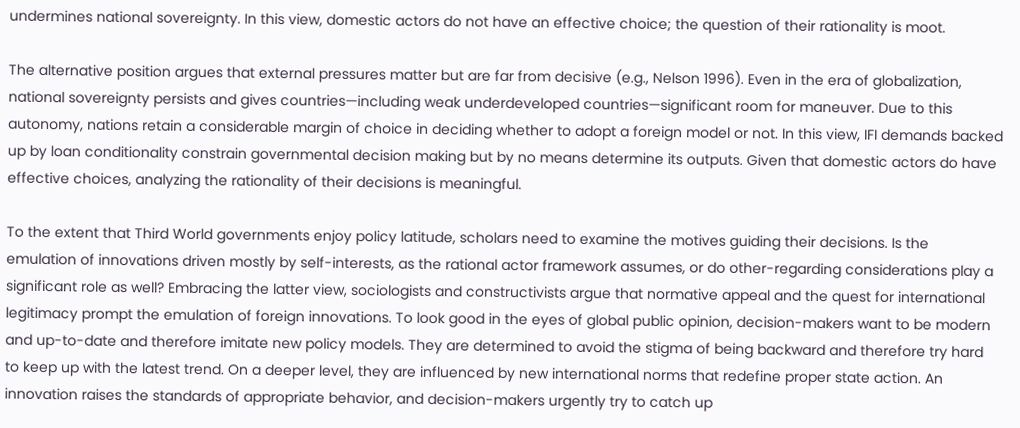undermines national sovereignty. In this view, domestic actors do not have an effective choice; the question of their rationality is moot.

The alternative position argues that external pressures matter but are far from decisive (e.g., Nelson 1996). Even in the era of globalization, national sovereignty persists and gives countries—including weak underdeveloped countries—significant room for maneuver. Due to this autonomy, nations retain a considerable margin of choice in deciding whether to adopt a foreign model or not. In this view, IFI demands backed up by loan conditionality constrain governmental decision making but by no means determine its outputs. Given that domestic actors do have effective choices, analyzing the rationality of their decisions is meaningful.

To the extent that Third World governments enjoy policy latitude, scholars need to examine the motives guiding their decisions. Is the emulation of innovations driven mostly by self-interests, as the rational actor framework assumes, or do other-regarding considerations play a significant role as well? Embracing the latter view, sociologists and constructivists argue that normative appeal and the quest for international legitimacy prompt the emulation of foreign innovations. To look good in the eyes of global public opinion, decision-makers want to be modern and up-to-date and therefore imitate new policy models. They are determined to avoid the stigma of being backward and therefore try hard to keep up with the latest trend. On a deeper level, they are influenced by new international norms that redefine proper state action. An innovation raises the standards of appropriate behavior, and decision-makers urgently try to catch up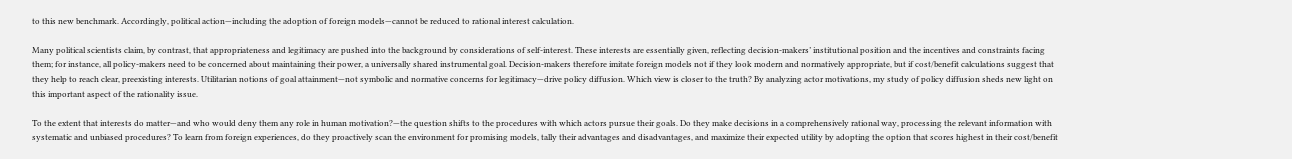to this new benchmark. Accordingly, political action—including the adoption of foreign models—cannot be reduced to rational interest calculation.

Many political scientists claim, by contrast, that appropriateness and legitimacy are pushed into the background by considerations of self-interest. These interests are essentially given, reflecting decision-makers’ institutional position and the incentives and constraints facing them; for instance, all policy-makers need to be concerned about maintaining their power, a universally shared instrumental goal. Decision-makers therefore imitate foreign models not if they look modern and normatively appropriate, but if cost/benefit calculations suggest that they help to reach clear, preexisting interests. Utilitarian notions of goal attainment—not symbolic and normative concerns for legitimacy—drive policy diffusion. Which view is closer to the truth? By analyzing actor motivations, my study of policy diffusion sheds new light on this important aspect of the rationality issue.

To the extent that interests do matter—and who would deny them any role in human motivation?—the question shifts to the procedures with which actors pursue their goals. Do they make decisions in a comprehensively rational way, processing the relevant information with systematic and unbiased procedures? To learn from foreign experiences, do they proactively scan the environment for promising models, tally their advantages and disadvantages, and maximize their expected utility by adopting the option that scores highest in their cost/benefit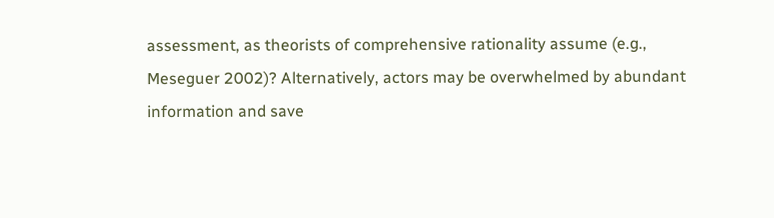assessment, as theorists of comprehensive rationality assume (e.g., Meseguer 2002)? Alternatively, actors may be overwhelmed by abundant information and save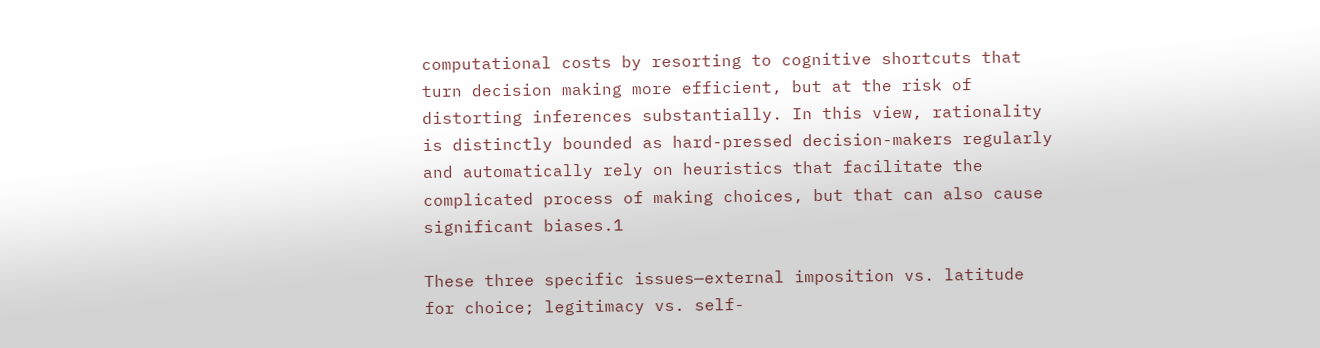computational costs by resorting to cognitive shortcuts that turn decision making more efficient, but at the risk of distorting inferences substantially. In this view, rationality is distinctly bounded as hard-pressed decision-makers regularly and automatically rely on heuristics that facilitate the complicated process of making choices, but that can also cause significant biases.1

These three specific issues—external imposition vs. latitude for choice; legitimacy vs. self-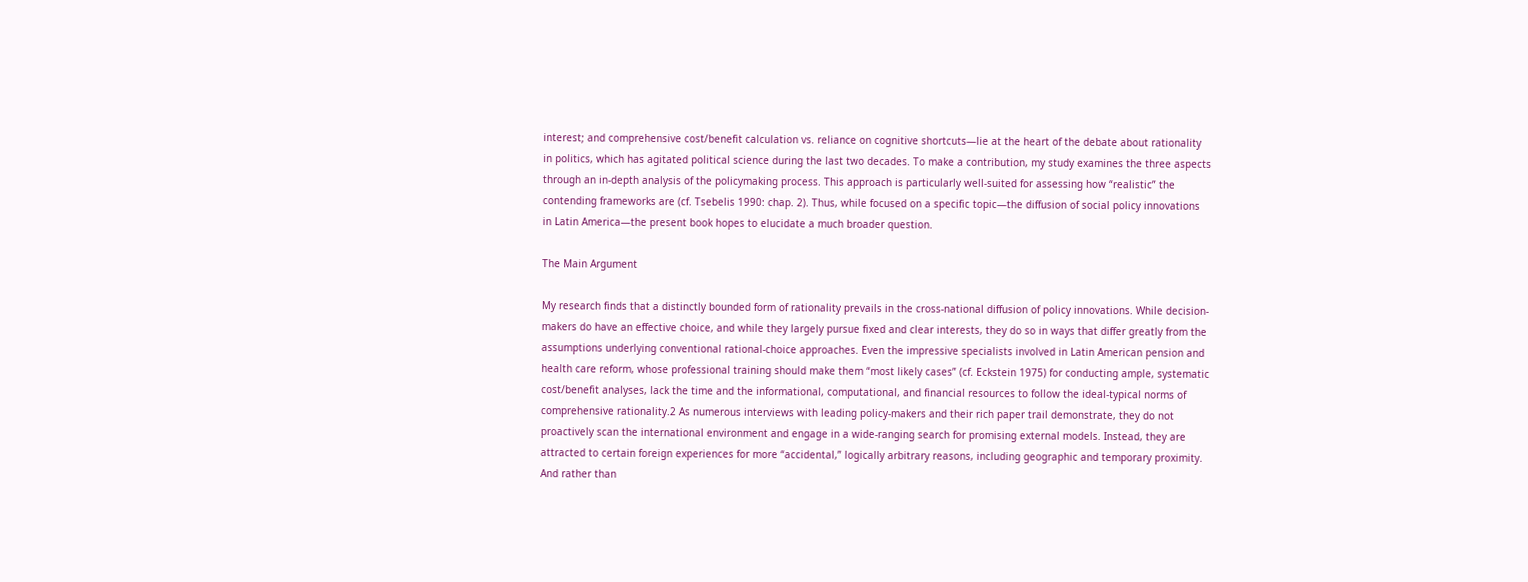interest; and comprehensive cost/benefit calculation vs. reliance on cognitive shortcuts—lie at the heart of the debate about rationality in politics, which has agitated political science during the last two decades. To make a contribution, my study examines the three aspects through an in-depth analysis of the policymaking process. This approach is particularly well-suited for assessing how “realistic” the contending frameworks are (cf. Tsebelis 1990: chap. 2). Thus, while focused on a specific topic—the diffusion of social policy innovations in Latin America—the present book hopes to elucidate a much broader question.

The Main Argument

My research finds that a distinctly bounded form of rationality prevails in the cross-national diffusion of policy innovations. While decision-makers do have an effective choice, and while they largely pursue fixed and clear interests, they do so in ways that differ greatly from the assumptions underlying conventional rational-choice approaches. Even the impressive specialists involved in Latin American pension and health care reform, whose professional training should make them “most likely cases” (cf. Eckstein 1975) for conducting ample, systematic cost/benefit analyses, lack the time and the informational, computational, and financial resources to follow the ideal-typical norms of comprehensive rationality.2 As numerous interviews with leading policy-makers and their rich paper trail demonstrate, they do not proactively scan the international environment and engage in a wide-ranging search for promising external models. Instead, they are attracted to certain foreign experiences for more “accidental,” logically arbitrary reasons, including geographic and temporary proximity. And rather than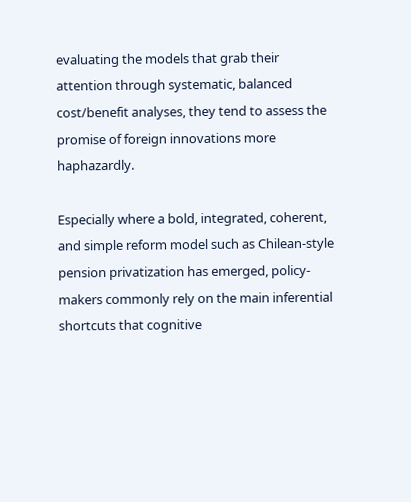evaluating the models that grab their attention through systematic, balanced cost/benefit analyses, they tend to assess the promise of foreign innovations more haphazardly.

Especially where a bold, integrated, coherent, and simple reform model such as Chilean-style pension privatization has emerged, policy-makers commonly rely on the main inferential shortcuts that cognitive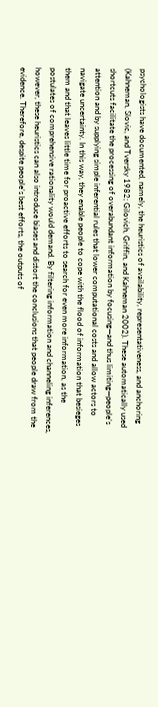psychologists have documented, namely, the heuristics of availability, representativeness, and anchoring (Kahneman, Slovic, and Tversky 1982; Gilovich, Griffin, and Kahneman 2002). These automatically used shortcuts facilitate the processing of overabundant information by focusing—and thus limiting—people’s attention and by supplying simple inferential rules that lower computational costs and allow actors to navigate uncertainty. In this way, they enable people to cope with the flood of information that besieges them and that leaves little time for proactive efforts to search for even more information, as the postulates of comprehensive rationality would demand. By filtering information and channeling inferences, however, these heuristics can also introduce biases and distort the conclusions that people draw from the evidence. Therefore, despite people’s best efforts, the outputs of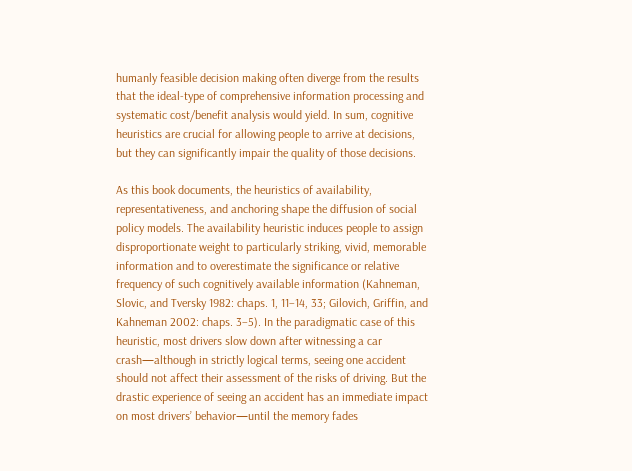humanly feasible decision making often diverge from the results that the ideal-type of comprehensive information processing and systematic cost/benefit analysis would yield. In sum, cognitive heuristics are crucial for allowing people to arrive at decisions, but they can significantly impair the quality of those decisions.

As this book documents, the heuristics of availability, representativeness, and anchoring shape the diffusion of social policy models. The availability heuristic induces people to assign disproportionate weight to particularly striking, vivid, memorable information and to overestimate the significance or relative frequency of such cognitively available information (Kahneman, Slovic, and Tversky 1982: chaps. 1, 11–14, 33; Gilovich, Griffin, and Kahneman 2002: chaps. 3–5). In the paradigmatic case of this heuristic, most drivers slow down after witnessing a car crash—although in strictly logical terms, seeing one accident should not affect their assessment of the risks of driving. But the drastic experience of seeing an accident has an immediate impact on most drivers’ behavior—until the memory fades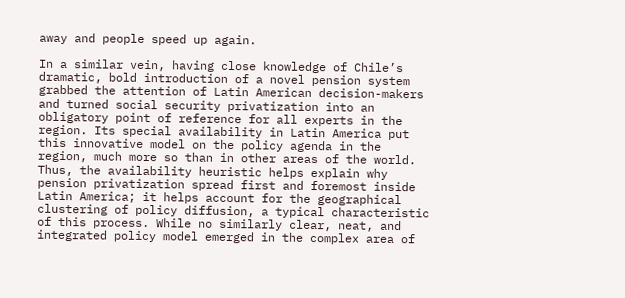away and people speed up again.

In a similar vein, having close knowledge of Chile’s dramatic, bold introduction of a novel pension system grabbed the attention of Latin American decision-makers and turned social security privatization into an obligatory point of reference for all experts in the region. Its special availability in Latin America put this innovative model on the policy agenda in the region, much more so than in other areas of the world. Thus, the availability heuristic helps explain why pension privatization spread first and foremost inside Latin America; it helps account for the geographical clustering of policy diffusion, a typical characteristic of this process. While no similarly clear, neat, and integrated policy model emerged in the complex area of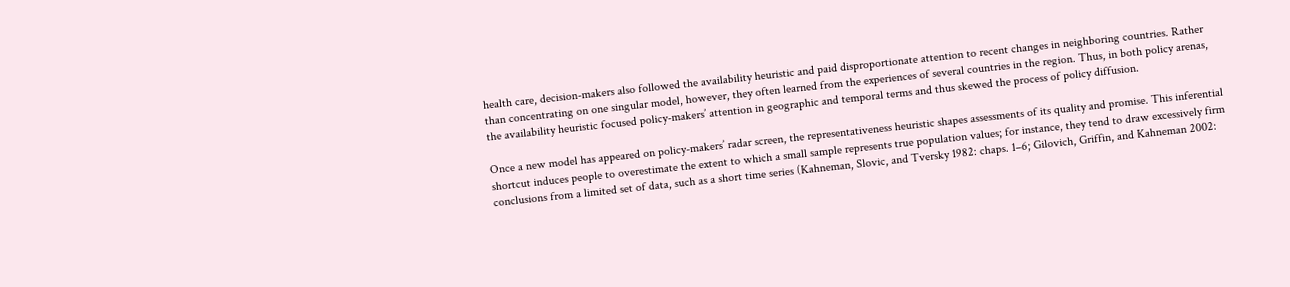health care, decision-makers also followed the availability heuristic and paid disproportionate attention to recent changes in neighboring countries. Rather than concentrating on one singular model, however, they often learned from the experiences of several countries in the region. Thus, in both policy arenas, the availability heuristic focused policy-makers’ attention in geographic and temporal terms and thus skewed the process of policy diffusion.

Once a new model has appeared on policy-makers’ radar screen, the representativeness heuristic shapes assessments of its quality and promise. This inferential shortcut induces people to overestimate the extent to which a small sample represents true population values; for instance, they tend to draw excessively firm conclusions from a limited set of data, such as a short time series (Kahneman, Slovic, and Tversky 1982: chaps. 1–6; Gilovich, Griffin, and Kahneman 2002: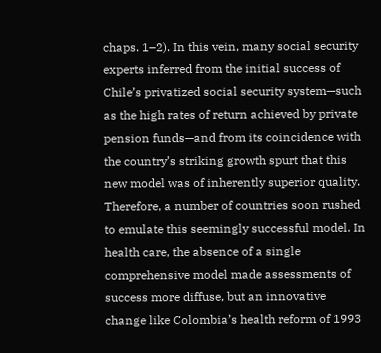chaps. 1–2). In this vein, many social security experts inferred from the initial success of Chile’s privatized social security system—such as the high rates of return achieved by private pension funds—and from its coincidence with the country’s striking growth spurt that this new model was of inherently superior quality. Therefore, a number of countries soon rushed to emulate this seemingly successful model. In health care, the absence of a single comprehensive model made assessments of success more diffuse, but an innovative change like Colombia’s health reform of 1993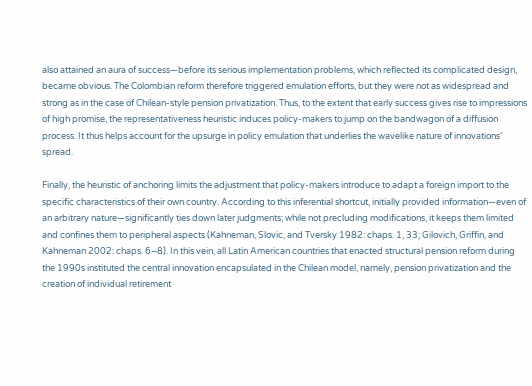also attained an aura of success—before its serious implementation problems, which reflected its complicated design, became obvious. The Colombian reform therefore triggered emulation efforts, but they were not as widespread and strong as in the case of Chilean-style pension privatization. Thus, to the extent that early success gives rise to impressions of high promise, the representativeness heuristic induces policy-makers to jump on the bandwagon of a diffusion process. It thus helps account for the upsurge in policy emulation that underlies the wavelike nature of innovations’ spread.

Finally, the heuristic of anchoring limits the adjustment that policy-makers introduce to adapt a foreign import to the specific characteristics of their own country. According to this inferential shortcut, initially provided information—even of an arbitrary nature—significantly ties down later judgments; while not precluding modifications, it keeps them limited and confines them to peripheral aspects (Kahneman, Slovic, and Tversky 1982: chaps. 1, 33; Gilovich, Griffin, and Kahneman 2002: chaps. 6–8). In this vein, all Latin American countries that enacted structural pension reform during the 1990s instituted the central innovation encapsulated in the Chilean model, namely, pension privatization and the creation of individual retirement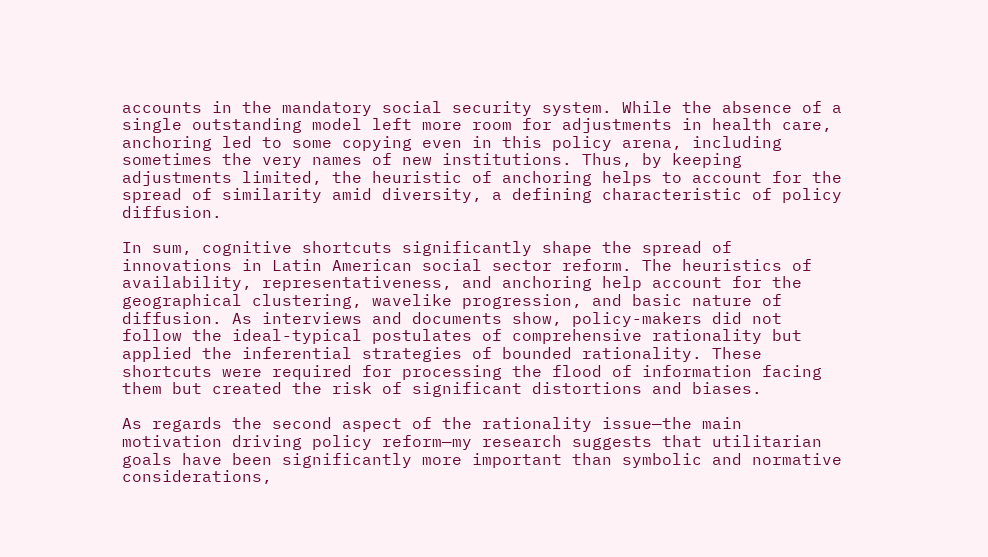accounts in the mandatory social security system. While the absence of a single outstanding model left more room for adjustments in health care, anchoring led to some copying even in this policy arena, including sometimes the very names of new institutions. Thus, by keeping adjustments limited, the heuristic of anchoring helps to account for the spread of similarity amid diversity, a defining characteristic of policy diffusion.

In sum, cognitive shortcuts significantly shape the spread of innovations in Latin American social sector reform. The heuristics of availability, representativeness, and anchoring help account for the geographical clustering, wavelike progression, and basic nature of diffusion. As interviews and documents show, policy-makers did not follow the ideal-typical postulates of comprehensive rationality but applied the inferential strategies of bounded rationality. These shortcuts were required for processing the flood of information facing them but created the risk of significant distortions and biases.

As regards the second aspect of the rationality issue—the main motivation driving policy reform—my research suggests that utilitarian goals have been significantly more important than symbolic and normative considerations,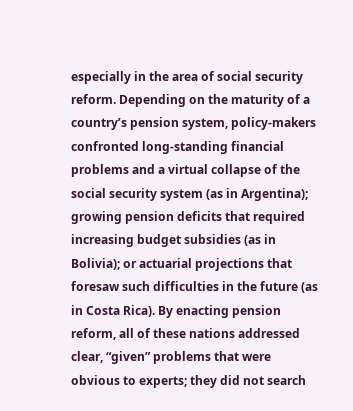especially in the area of social security reform. Depending on the maturity of a country’s pension system, policy-makers confronted long-standing financial problems and a virtual collapse of the social security system (as in Argentina); growing pension deficits that required increasing budget subsidies (as in Bolivia); or actuarial projections that foresaw such difficulties in the future (as in Costa Rica). By enacting pension reform, all of these nations addressed clear, “given” problems that were obvious to experts; they did not search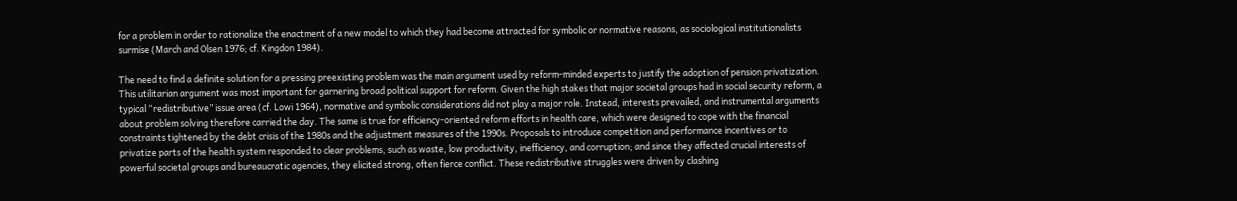for a problem in order to rationalize the enactment of a new model to which they had become attracted for symbolic or normative reasons, as sociological institutionalists surmise (March and Olsen 1976; cf. Kingdon 1984).

The need to find a definite solution for a pressing preexisting problem was the main argument used by reform-minded experts to justify the adoption of pension privatization. This utilitarian argument was most important for garnering broad political support for reform. Given the high stakes that major societal groups had in social security reform, a typical “redistributive” issue area (cf. Lowi 1964), normative and symbolic considerations did not play a major role. Instead, interests prevailed, and instrumental arguments about problem solving therefore carried the day. The same is true for efficiency-oriented reform efforts in health care, which were designed to cope with the financial constraints tightened by the debt crisis of the 1980s and the adjustment measures of the 1990s. Proposals to introduce competition and performance incentives or to privatize parts of the health system responded to clear problems, such as waste, low productivity, inefficiency, and corruption; and since they affected crucial interests of powerful societal groups and bureaucratic agencies, they elicited strong, often fierce conflict. These redistributive struggles were driven by clashing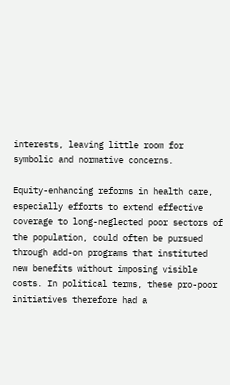interests, leaving little room for symbolic and normative concerns.

Equity-enhancing reforms in health care, especially efforts to extend effective coverage to long-neglected poor sectors of the population, could often be pursued through add-on programs that instituted new benefits without imposing visible costs. In political terms, these pro-poor initiatives therefore had a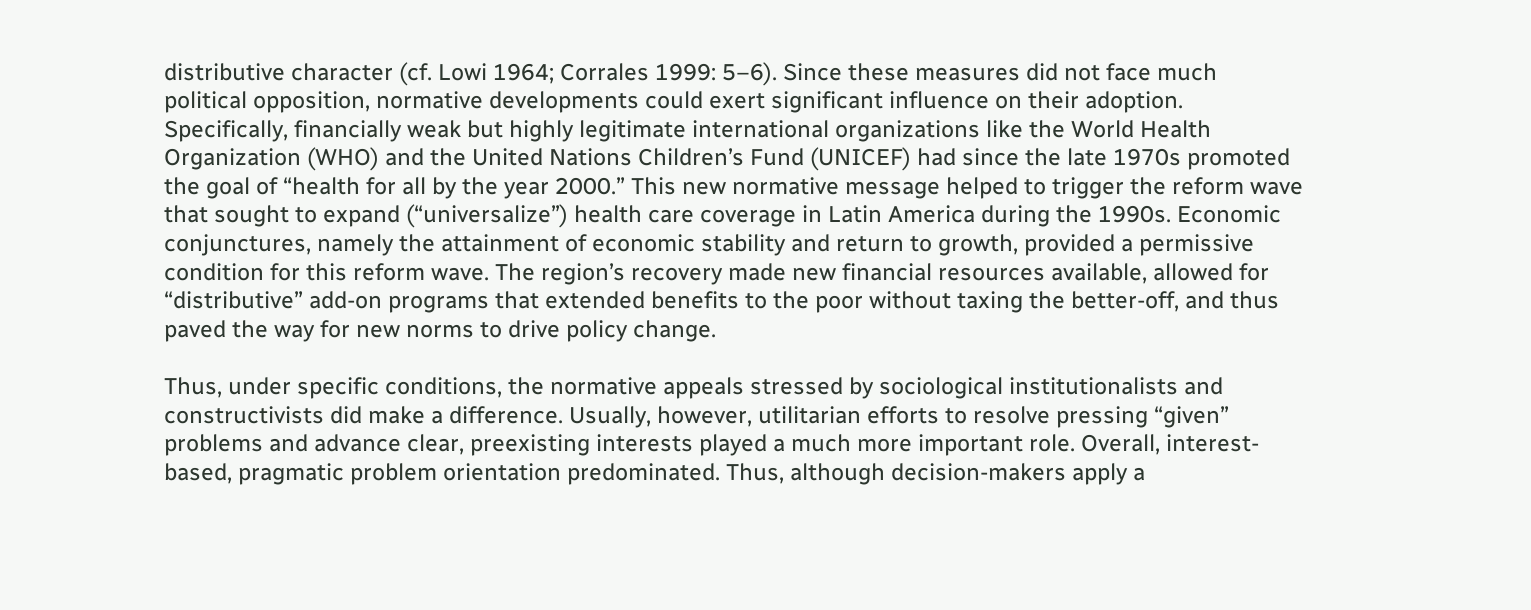distributive character (cf. Lowi 1964; Corrales 1999: 5–6). Since these measures did not face much political opposition, normative developments could exert significant influence on their adoption. Specifically, financially weak but highly legitimate international organizations like the World Health Organization (WHO) and the United Nations Children’s Fund (UNICEF) had since the late 1970s promoted the goal of “health for all by the year 2000.” This new normative message helped to trigger the reform wave that sought to expand (“universalize”) health care coverage in Latin America during the 1990s. Economic conjunctures, namely the attainment of economic stability and return to growth, provided a permissive condition for this reform wave. The region’s recovery made new financial resources available, allowed for “distributive” add-on programs that extended benefits to the poor without taxing the better-off, and thus paved the way for new norms to drive policy change.

Thus, under specific conditions, the normative appeals stressed by sociological institutionalists and constructivists did make a difference. Usually, however, utilitarian efforts to resolve pressing “given” problems and advance clear, preexisting interests played a much more important role. Overall, interest-based, pragmatic problem orientation predominated. Thus, although decision-makers apply a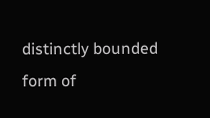distinctly bounded form of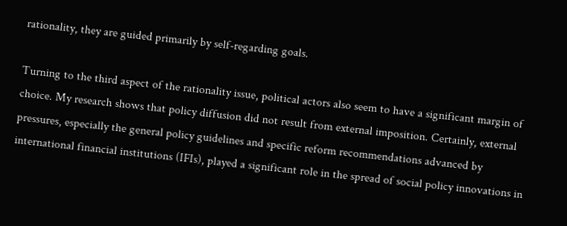rationality, they are guided primarily by self-regarding goals.

Turning to the third aspect of the rationality issue, political actors also seem to have a significant margin of choice. My research shows that policy diffusion did not result from external imposition. Certainly, external pressures, especially the general policy guidelines and specific reform recommendations advanced by international financial institutions (IFIs), played a significant role in the spread of social policy innovations in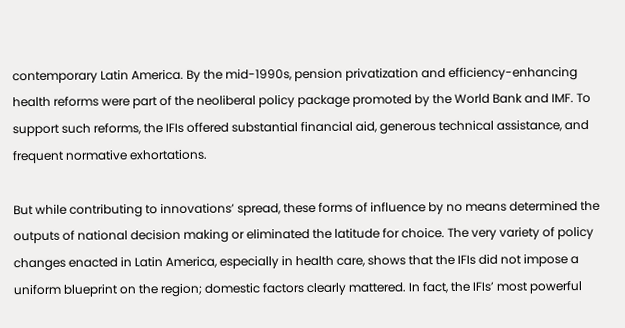contemporary Latin America. By the mid-1990s, pension privatization and efficiency-enhancing health reforms were part of the neoliberal policy package promoted by the World Bank and IMF. To support such reforms, the IFIs offered substantial financial aid, generous technical assistance, and frequent normative exhortations.

But while contributing to innovations’ spread, these forms of influence by no means determined the outputs of national decision making or eliminated the latitude for choice. The very variety of policy changes enacted in Latin America, especially in health care, shows that the IFIs did not impose a uniform blueprint on the region; domestic factors clearly mattered. In fact, the IFIs’ most powerful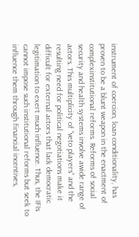instrument of coercion, loan conditionality, has proven to be a blunt weapon in the enactment of complexinstitutional reforms. Reforms of social security and health systems involve awide range of actors. This multiplicity of “veto players” and the resulting need for political negotiations make it difficult for external actors that lack democratic legitimation to exert much influence. Thus, the IFIs cannot impose such institutional reforms but seek to influence them through financial incentives,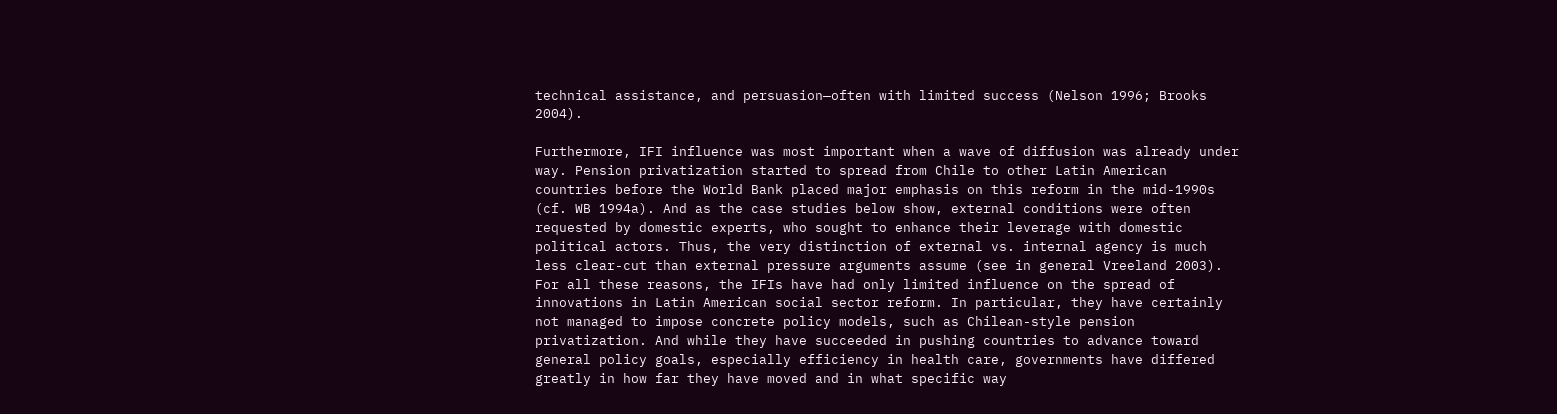technical assistance, and persuasion—often with limited success (Nelson 1996; Brooks 2004).

Furthermore, IFI influence was most important when a wave of diffusion was already under way. Pension privatization started to spread from Chile to other Latin American countries before the World Bank placed major emphasis on this reform in the mid-1990s (cf. WB 1994a). And as the case studies below show, external conditions were often requested by domestic experts, who sought to enhance their leverage with domestic political actors. Thus, the very distinction of external vs. internal agency is much less clear-cut than external pressure arguments assume (see in general Vreeland 2003). For all these reasons, the IFIs have had only limited influence on the spread of innovations in Latin American social sector reform. In particular, they have certainly not managed to impose concrete policy models, such as Chilean-style pension privatization. And while they have succeeded in pushing countries to advance toward general policy goals, especially efficiency in health care, governments have differed greatly in how far they have moved and in what specific way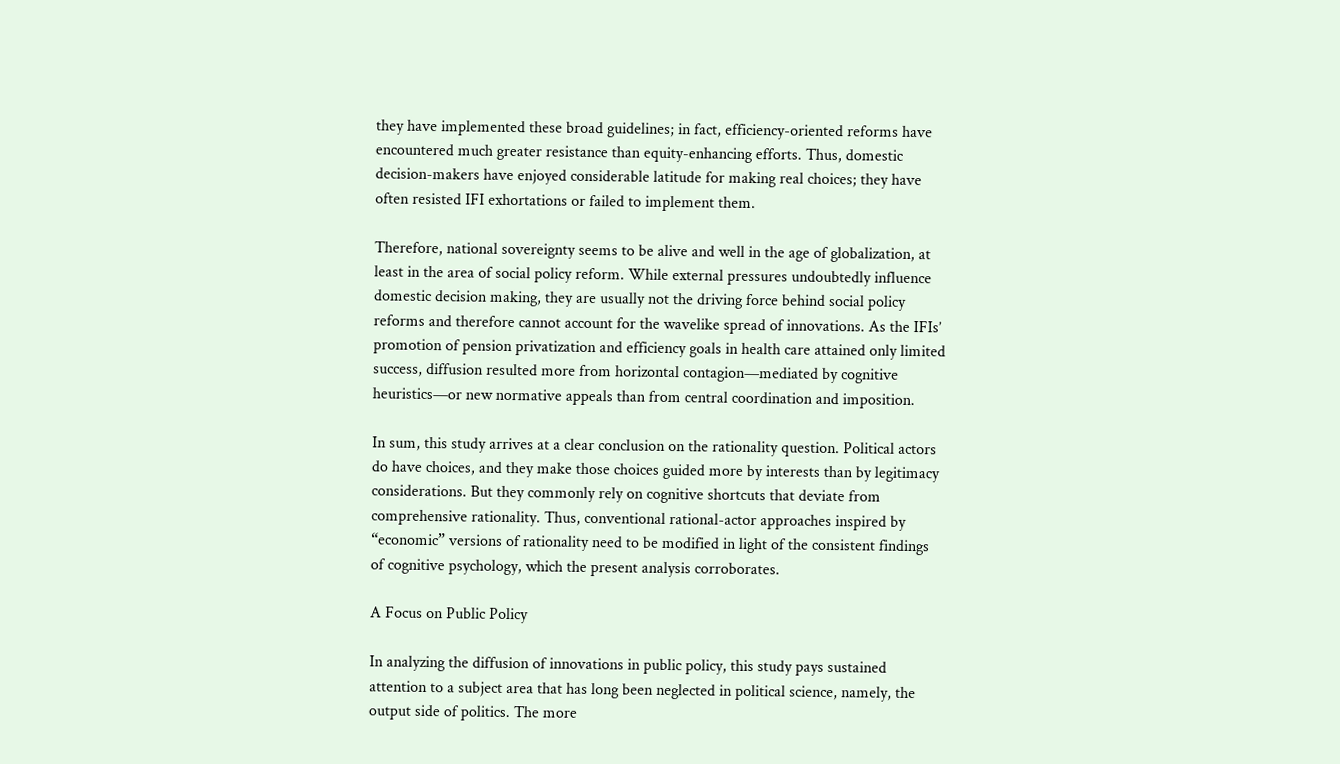they have implemented these broad guidelines; in fact, efficiency-oriented reforms have encountered much greater resistance than equity-enhancing efforts. Thus, domestic decision-makers have enjoyed considerable latitude for making real choices; they have often resisted IFI exhortations or failed to implement them.

Therefore, national sovereignty seems to be alive and well in the age of globalization, at least in the area of social policy reform. While external pressures undoubtedly influence domestic decision making, they are usually not the driving force behind social policy reforms and therefore cannot account for the wavelike spread of innovations. As the IFIs’ promotion of pension privatization and efficiency goals in health care attained only limited success, diffusion resulted more from horizontal contagion—mediated by cognitive heuristics—or new normative appeals than from central coordination and imposition.

In sum, this study arrives at a clear conclusion on the rationality question. Political actors do have choices, and they make those choices guided more by interests than by legitimacy considerations. But they commonly rely on cognitive shortcuts that deviate from comprehensive rationality. Thus, conventional rational-actor approaches inspired by “economic” versions of rationality need to be modified in light of the consistent findings of cognitive psychology, which the present analysis corroborates.

A Focus on Public Policy

In analyzing the diffusion of innovations in public policy, this study pays sustained attention to a subject area that has long been neglected in political science, namely, the output side of politics. The more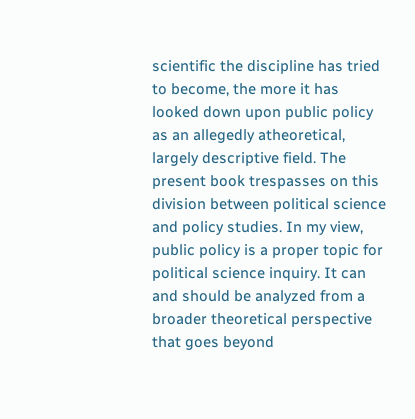scientific the discipline has tried to become, the more it has looked down upon public policy as an allegedly atheoretical, largely descriptive field. The present book trespasses on this division between political science and policy studies. In my view, public policy is a proper topic for political science inquiry. It can and should be analyzed from a broader theoretical perspective that goes beyond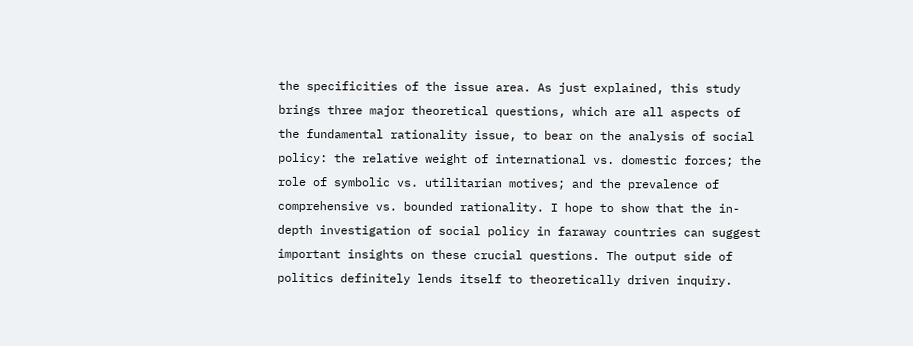the specificities of the issue area. As just explained, this study brings three major theoretical questions, which are all aspects of the fundamental rationality issue, to bear on the analysis of social policy: the relative weight of international vs. domestic forces; the role of symbolic vs. utilitarian motives; and the prevalence of comprehensive vs. bounded rationality. I hope to show that the in-depth investigation of social policy in faraway countries can suggest important insights on these crucial questions. The output side of politics definitely lends itself to theoretically driven inquiry.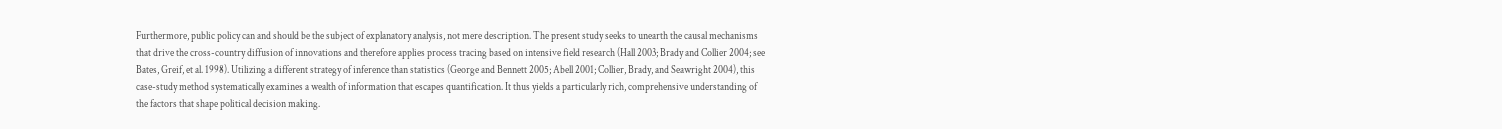Furthermore, public policy can and should be the subject of explanatory analysis, not mere description. The present study seeks to unearth the causal mechanisms that drive the cross-country diffusion of innovations and therefore applies process tracing based on intensive field research (Hall 2003; Brady and Collier 2004; see Bates, Greif, et al. 1998). Utilizing a different strategy of inference than statistics (George and Bennett 2005; Abell 2001; Collier, Brady, and Seawright 2004), this case-study method systematically examines a wealth of information that escapes quantification. It thus yields a particularly rich, comprehensive understanding of the factors that shape political decision making.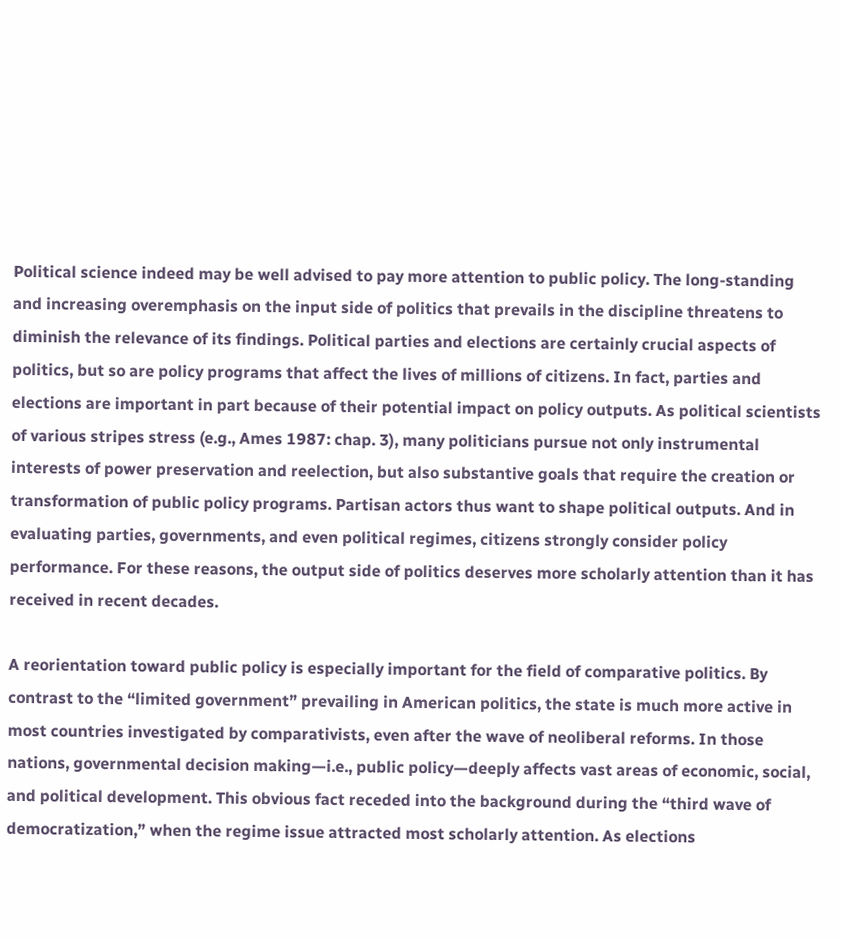Political science indeed may be well advised to pay more attention to public policy. The long-standing and increasing overemphasis on the input side of politics that prevails in the discipline threatens to diminish the relevance of its findings. Political parties and elections are certainly crucial aspects of politics, but so are policy programs that affect the lives of millions of citizens. In fact, parties and elections are important in part because of their potential impact on policy outputs. As political scientists of various stripes stress (e.g., Ames 1987: chap. 3), many politicians pursue not only instrumental interests of power preservation and reelection, but also substantive goals that require the creation or transformation of public policy programs. Partisan actors thus want to shape political outputs. And in evaluating parties, governments, and even political regimes, citizens strongly consider policy performance. For these reasons, the output side of politics deserves more scholarly attention than it has received in recent decades.

A reorientation toward public policy is especially important for the field of comparative politics. By contrast to the “limited government” prevailing in American politics, the state is much more active in most countries investigated by comparativists, even after the wave of neoliberal reforms. In those nations, governmental decision making—i.e., public policy—deeply affects vast areas of economic, social, and political development. This obvious fact receded into the background during the “third wave of democratization,” when the regime issue attracted most scholarly attention. As elections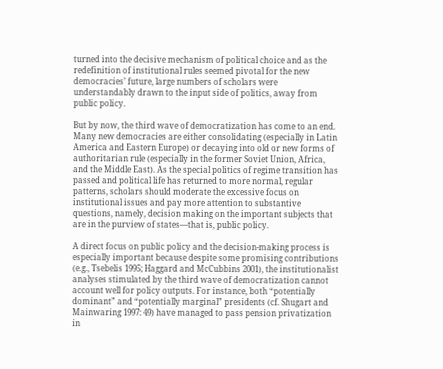turned into the decisive mechanism of political choice and as the redefinition of institutional rules seemed pivotal for the new democracies’ future, large numbers of scholars were understandably drawn to the input side of politics, away from public policy.

But by now, the third wave of democratization has come to an end. Many new democracies are either consolidating (especially in Latin America and Eastern Europe) or decaying into old or new forms of authoritarian rule (especially in the former Soviet Union, Africa, and the Middle East). As the special politics of regime transition has passed and political life has returned to more normal, regular patterns, scholars should moderate the excessive focus on institutional issues and pay more attention to substantive questions, namely, decision making on the important subjects that are in the purview of states—that is, public policy.

A direct focus on public policy and the decision-making process is especially important because despite some promising contributions (e.g., Tsebelis 1995; Haggard and McCubbins 2001), the institutionalist analyses stimulated by the third wave of democratization cannot account well for policy outputs. For instance, both “potentially dominant” and “potentially marginal” presidents (cf. Shugart and Mainwaring 1997: 49) have managed to pass pension privatization in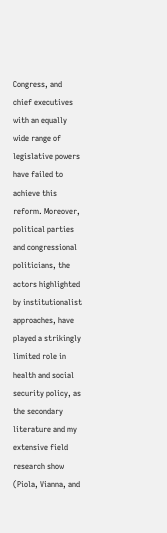Congress, and chief executives with an equally wide range of legislative powers have failed to achieve this reform. Moreover, political parties and congressional politicians, the actors highlighted by institutionalist approaches, have played a strikingly limited role in health and social security policy, as the secondary literature and my extensive field research show (Piola, Vianna, and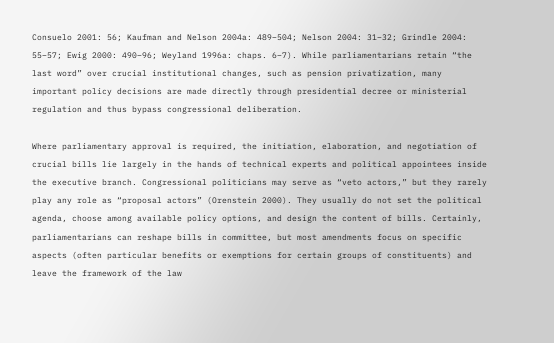Consuelo 2001: 56; Kaufman and Nelson 2004a: 489–504; Nelson 2004: 31–32; Grindle 2004: 55–57; Ewig 2000: 490–96; Weyland 1996a: chaps. 6–7). While parliamentarians retain “the last word” over crucial institutional changes, such as pension privatization, many important policy decisions are made directly through presidential decree or ministerial regulation and thus bypass congressional deliberation.

Where parliamentary approval is required, the initiation, elaboration, and negotiation of crucial bills lie largely in the hands of technical experts and political appointees inside the executive branch. Congressional politicians may serve as “veto actors,” but they rarely play any role as “proposal actors” (Orenstein 2000). They usually do not set the political agenda, choose among available policy options, and design the content of bills. Certainly, parliamentarians can reshape bills in committee, but most amendments focus on specific aspects (often particular benefits or exemptions for certain groups of constituents) and leave the framework of the law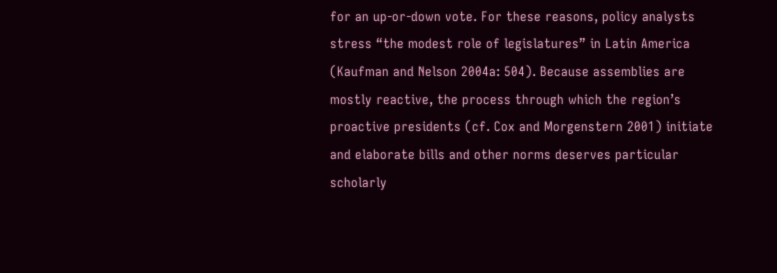for an up-or-down vote. For these reasons, policy analysts stress “the modest role of legislatures” in Latin America (Kaufman and Nelson 2004a: 504). Because assemblies are mostly reactive, the process through which the region’s proactive presidents (cf. Cox and Morgenstern 2001) initiate and elaborate bills and other norms deserves particular scholarly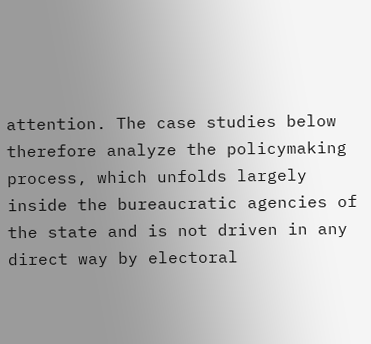attention. The case studies below therefore analyze the policymaking process, which unfolds largely inside the bureaucratic agencies of the state and is not driven in any direct way by electoral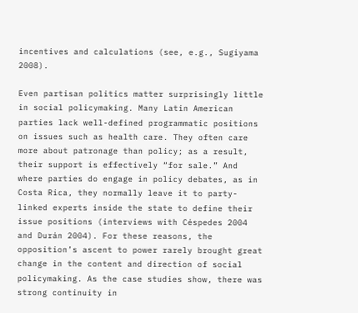incentives and calculations (see, e.g., Sugiyama 2008).

Even partisan politics matter surprisingly little in social policymaking. Many Latin American parties lack well-defined programmatic positions on issues such as health care. They often care more about patronage than policy; as a result, their support is effectively “for sale.” And where parties do engage in policy debates, as in Costa Rica, they normally leave it to party-linked experts inside the state to define their issue positions (interviews with Céspedes 2004 and Durán 2004). For these reasons, the opposition’s ascent to power rarely brought great change in the content and direction of social policymaking. As the case studies show, there was strong continuity in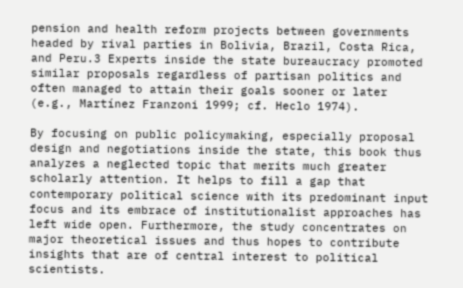pension and health reform projects between governments headed by rival parties in Bolivia, Brazil, Costa Rica, and Peru.3 Experts inside the state bureaucracy promoted similar proposals regardless of partisan politics and often managed to attain their goals sooner or later (e.g., Martínez Franzoni 1999; cf. Heclo 1974).

By focusing on public policymaking, especially proposal design and negotiations inside the state, this book thus analyzes a neglected topic that merits much greater scholarly attention. It helps to fill a gap that contemporary political science with its predominant input focus and its embrace of institutionalist approaches has left wide open. Furthermore, the study concentrates on major theoretical issues and thus hopes to contribute insights that are of central interest to political scientists.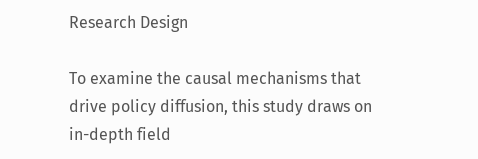Research Design

To examine the causal mechanisms that drive policy diffusion, this study draws on in-depth field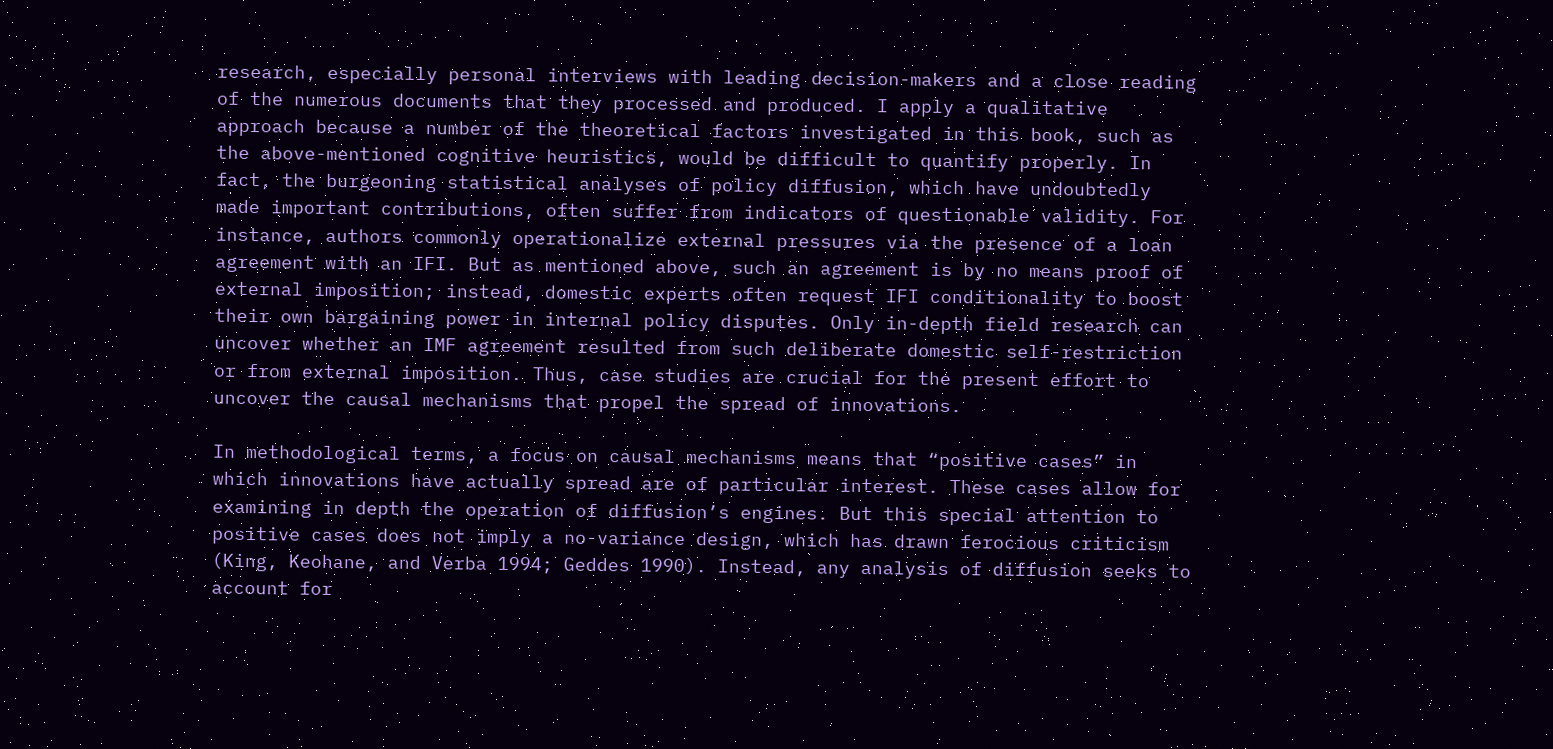research, especially personal interviews with leading decision-makers and a close reading of the numerous documents that they processed and produced. I apply a qualitative approach because a number of the theoretical factors investigated in this book, such as the above-mentioned cognitive heuristics, would be difficult to quantify properly. In fact, the burgeoning statistical analyses of policy diffusion, which have undoubtedly made important contributions, often suffer from indicators of questionable validity. For instance, authors commonly operationalize external pressures via the presence of a loan agreement with an IFI. But as mentioned above, such an agreement is by no means proof of external imposition; instead, domestic experts often request IFI conditionality to boost their own bargaining power in internal policy disputes. Only in-depth field research can uncover whether an IMF agreement resulted from such deliberate domestic self-restriction or from external imposition. Thus, case studies are crucial for the present effort to uncover the causal mechanisms that propel the spread of innovations.

In methodological terms, a focus on causal mechanisms means that “positive cases” in which innovations have actually spread are of particular interest. These cases allow for examining in depth the operation of diffusion’s engines. But this special attention to positive cases does not imply a no-variance design, which has drawn ferocious criticism (King, Keohane, and Verba 1994; Geddes 1990). Instead, any analysis of diffusion seeks to account for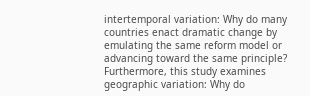intertemporal variation: Why do many countries enact dramatic change by emulating the same reform model or advancing toward the same principle? Furthermore, this study examines geographic variation: Why do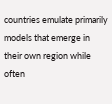countries emulate primarily models that emerge in their own region while often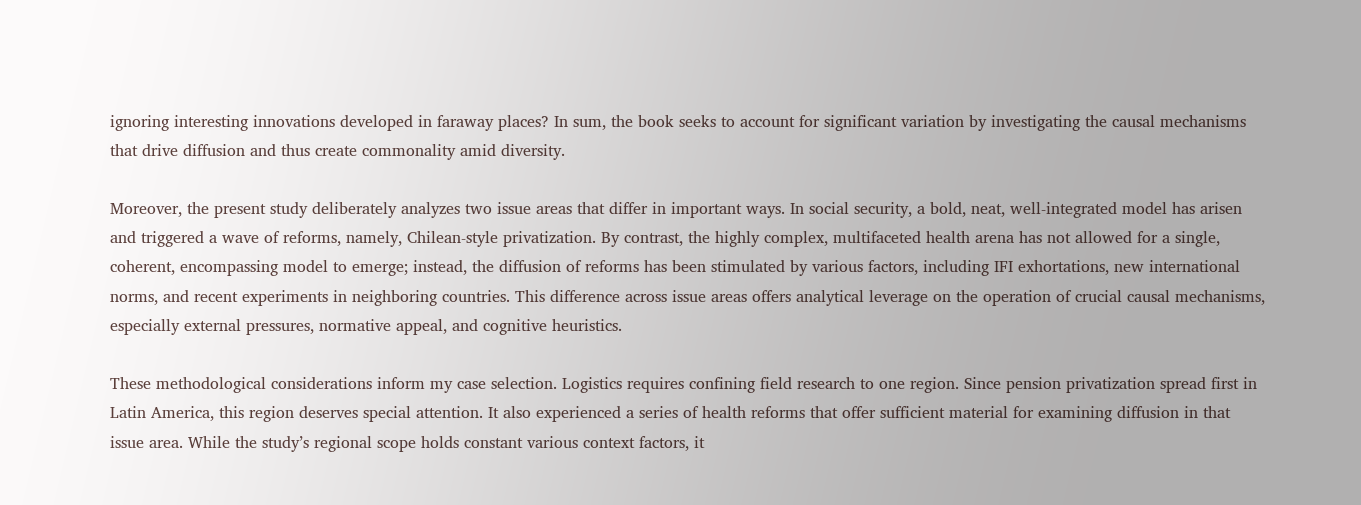ignoring interesting innovations developed in faraway places? In sum, the book seeks to account for significant variation by investigating the causal mechanisms that drive diffusion and thus create commonality amid diversity.

Moreover, the present study deliberately analyzes two issue areas that differ in important ways. In social security, a bold, neat, well-integrated model has arisen and triggered a wave of reforms, namely, Chilean-style privatization. By contrast, the highly complex, multifaceted health arena has not allowed for a single, coherent, encompassing model to emerge; instead, the diffusion of reforms has been stimulated by various factors, including IFI exhortations, new international norms, and recent experiments in neighboring countries. This difference across issue areas offers analytical leverage on the operation of crucial causal mechanisms, especially external pressures, normative appeal, and cognitive heuristics.

These methodological considerations inform my case selection. Logistics requires confining field research to one region. Since pension privatization spread first in Latin America, this region deserves special attention. It also experienced a series of health reforms that offer sufficient material for examining diffusion in that issue area. While the study’s regional scope holds constant various context factors, it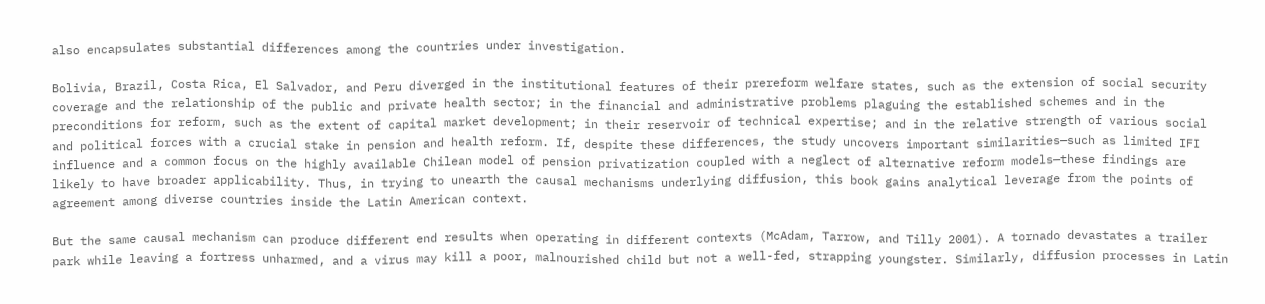also encapsulates substantial differences among the countries under investigation.

Bolivia, Brazil, Costa Rica, El Salvador, and Peru diverged in the institutional features of their prereform welfare states, such as the extension of social security coverage and the relationship of the public and private health sector; in the financial and administrative problems plaguing the established schemes and in the preconditions for reform, such as the extent of capital market development; in their reservoir of technical expertise; and in the relative strength of various social and political forces with a crucial stake in pension and health reform. If, despite these differences, the study uncovers important similarities—such as limited IFI influence and a common focus on the highly available Chilean model of pension privatization coupled with a neglect of alternative reform models—these findings are likely to have broader applicability. Thus, in trying to unearth the causal mechanisms underlying diffusion, this book gains analytical leverage from the points of agreement among diverse countries inside the Latin American context.

But the same causal mechanism can produce different end results when operating in different contexts (McAdam, Tarrow, and Tilly 2001). A tornado devastates a trailer park while leaving a fortress unharmed, and a virus may kill a poor, malnourished child but not a well-fed, strapping youngster. Similarly, diffusion processes in Latin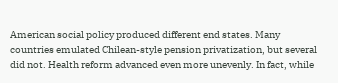American social policy produced different end states. Many countries emulated Chilean-style pension privatization, but several did not. Health reform advanced even more unevenly. In fact, while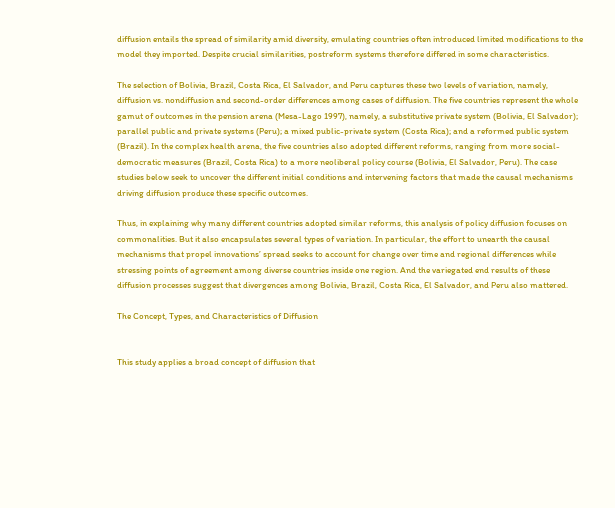diffusion entails the spread of similarity amid diversity, emulating countries often introduced limited modifications to the model they imported. Despite crucial similarities, postreform systems therefore differed in some characteristics.

The selection of Bolivia, Brazil, Costa Rica, El Salvador, and Peru captures these two levels of variation, namely, diffusion vs. nondiffusion and second-order differences among cases of diffusion. The five countries represent the whole gamut of outcomes in the pension arena (Mesa-Lago 1997), namely, a substitutive private system (Bolivia, El Salvador); parallel public and private systems (Peru); a mixed public-private system (Costa Rica); and a reformed public system (Brazil). In the complex health arena, the five countries also adopted different reforms, ranging from more social-democratic measures (Brazil, Costa Rica) to a more neoliberal policy course (Bolivia, El Salvador, Peru). The case studies below seek to uncover the different initial conditions and intervening factors that made the causal mechanisms driving diffusion produce these specific outcomes.

Thus, in explaining why many different countries adopted similar reforms, this analysis of policy diffusion focuses on commonalities. But it also encapsulates several types of variation. In particular, the effort to unearth the causal mechanisms that propel innovations’ spread seeks to account for change over time and regional differences while stressing points of agreement among diverse countries inside one region. And the variegated end results of these diffusion processes suggest that divergences among Bolivia, Brazil, Costa Rica, El Salvador, and Peru also mattered.

The Concept, Types, and Characteristics of Diffusion


This study applies a broad concept of diffusion that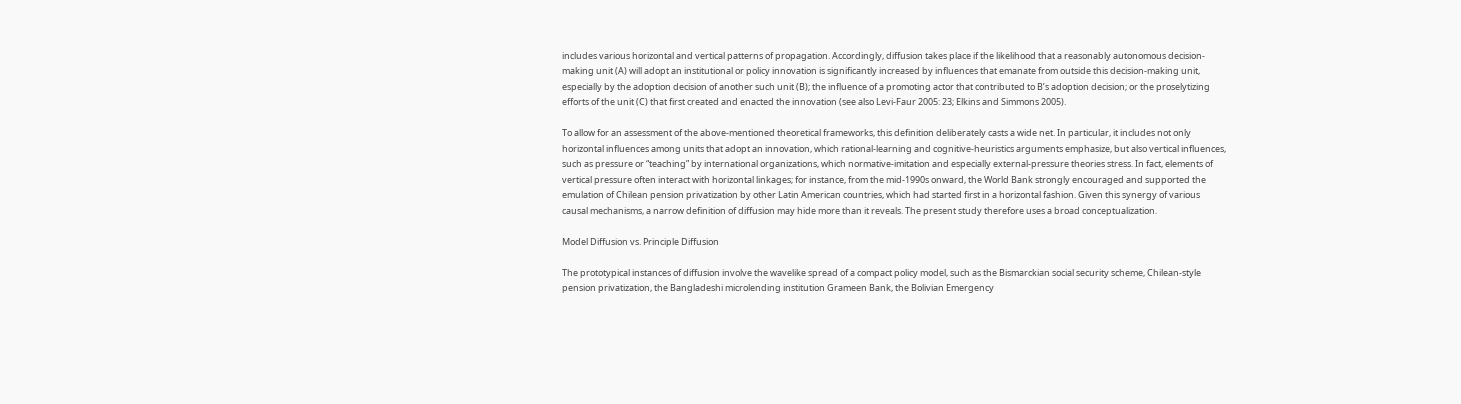includes various horizontal and vertical patterns of propagation. Accordingly, diffusion takes place if the likelihood that a reasonably autonomous decision-making unit (A) will adopt an institutional or policy innovation is significantly increased by influences that emanate from outside this decision-making unit, especially by the adoption decision of another such unit (B); the influence of a promoting actor that contributed to B’s adoption decision; or the proselytizing efforts of the unit (C) that first created and enacted the innovation (see also Levi-Faur 2005: 23; Elkins and Simmons 2005).

To allow for an assessment of the above-mentioned theoretical frameworks, this definition deliberately casts a wide net. In particular, it includes not only horizontal influences among units that adopt an innovation, which rational-learning and cognitive-heuristics arguments emphasize, but also vertical influences, such as pressure or “teaching” by international organizations, which normative-imitation and especially external-pressure theories stress. In fact, elements of vertical pressure often interact with horizontal linkages; for instance, from the mid-1990s onward, the World Bank strongly encouraged and supported the emulation of Chilean pension privatization by other Latin American countries, which had started first in a horizontal fashion. Given this synergy of various causal mechanisms, a narrow definition of diffusion may hide more than it reveals. The present study therefore uses a broad conceptualization.

Model Diffusion vs. Principle Diffusion

The prototypical instances of diffusion involve the wavelike spread of a compact policy model, such as the Bismarckian social security scheme, Chilean-style pension privatization, the Bangladeshi microlending institution Grameen Bank, the Bolivian Emergency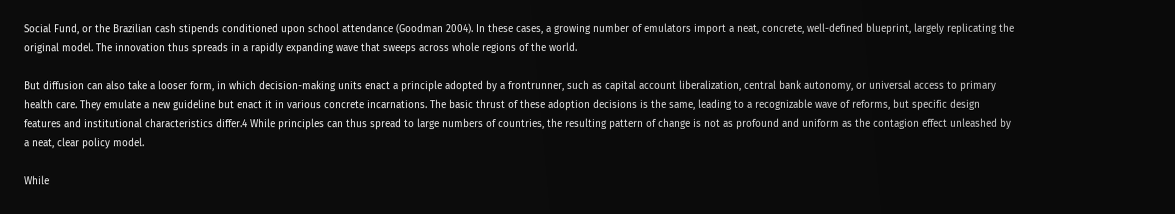Social Fund, or the Brazilian cash stipends conditioned upon school attendance (Goodman 2004). In these cases, a growing number of emulators import a neat, concrete, well-defined blueprint, largely replicating the original model. The innovation thus spreads in a rapidly expanding wave that sweeps across whole regions of the world.

But diffusion can also take a looser form, in which decision-making units enact a principle adopted by a frontrunner, such as capital account liberalization, central bank autonomy, or universal access to primary health care. They emulate a new guideline but enact it in various concrete incarnations. The basic thrust of these adoption decisions is the same, leading to a recognizable wave of reforms, but specific design features and institutional characteristics differ.4 While principles can thus spread to large numbers of countries, the resulting pattern of change is not as profound and uniform as the contagion effect unleashed by a neat, clear policy model.

While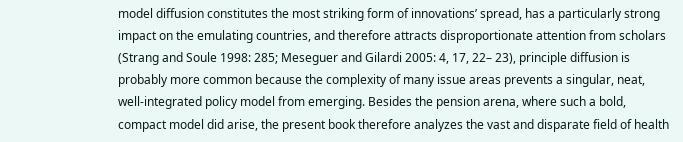model diffusion constitutes the most striking form of innovations’ spread, has a particularly strong impact on the emulating countries, and therefore attracts disproportionate attention from scholars (Strang and Soule 1998: 285; Meseguer and Gilardi 2005: 4, 17, 22– 23), principle diffusion is probably more common because the complexity of many issue areas prevents a singular, neat, well-integrated policy model from emerging. Besides the pension arena, where such a bold, compact model did arise, the present book therefore analyzes the vast and disparate field of health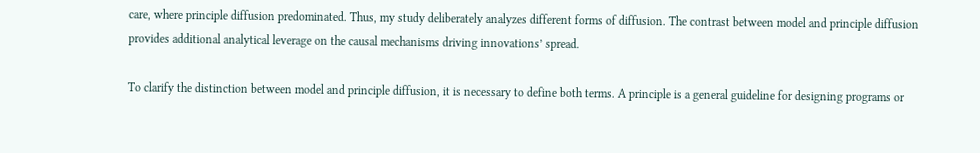care, where principle diffusion predominated. Thus, my study deliberately analyzes different forms of diffusion. The contrast between model and principle diffusion provides additional analytical leverage on the causal mechanisms driving innovations’ spread.

To clarify the distinction between model and principle diffusion, it is necessary to define both terms. A principle is a general guideline for designing programs or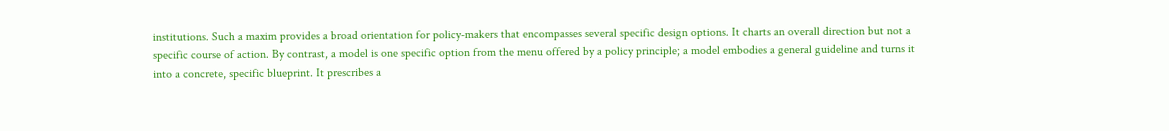institutions. Such a maxim provides a broad orientation for policy-makers that encompasses several specific design options. It charts an overall direction but not a specific course of action. By contrast, a model is one specific option from the menu offered by a policy principle; a model embodies a general guideline and turns it into a concrete, specific blueprint. It prescribes a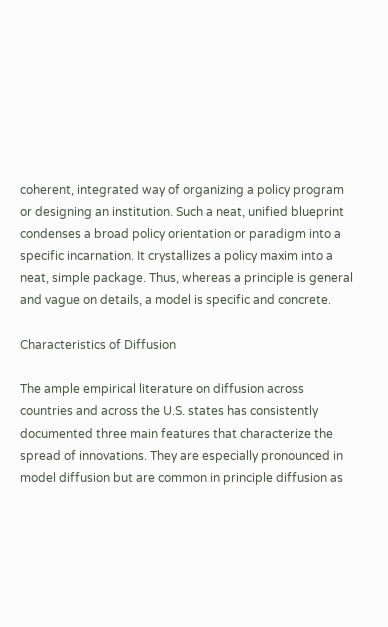coherent, integrated way of organizing a policy program or designing an institution. Such a neat, unified blueprint condenses a broad policy orientation or paradigm into a specific incarnation. It crystallizes a policy maxim into a neat, simple package. Thus, whereas a principle is general and vague on details, a model is specific and concrete.

Characteristics of Diffusion

The ample empirical literature on diffusion across countries and across the U.S. states has consistently documented three main features that characterize the spread of innovations. They are especially pronounced in model diffusion but are common in principle diffusion as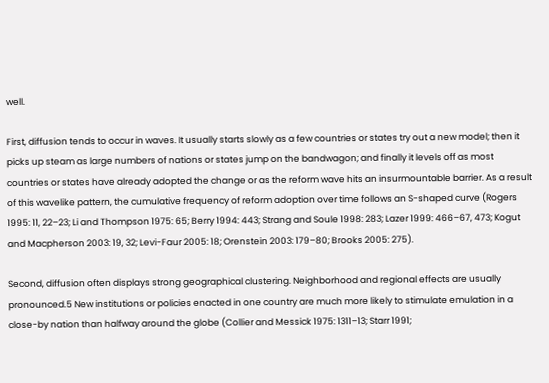well.

First, diffusion tends to occur in waves. It usually starts slowly as a few countries or states try out a new model; then it picks up steam as large numbers of nations or states jump on the bandwagon; and finally it levels off as most countries or states have already adopted the change or as the reform wave hits an insurmountable barrier. As a result of this wavelike pattern, the cumulative frequency of reform adoption over time follows an S-shaped curve (Rogers 1995: 11, 22–23; Li and Thompson 1975: 65; Berry 1994: 443; Strang and Soule 1998: 283; Lazer 1999: 466–67, 473; Kogut and Macpherson 2003: 19, 32; Levi-Faur 2005: 18; Orenstein 2003: 179–80; Brooks 2005: 275).

Second, diffusion often displays strong geographical clustering. Neighborhood and regional effects are usually pronounced.5 New institutions or policies enacted in one country are much more likely to stimulate emulation in a close-by nation than halfway around the globe (Collier and Messick 1975: 1311–13; Starr 1991;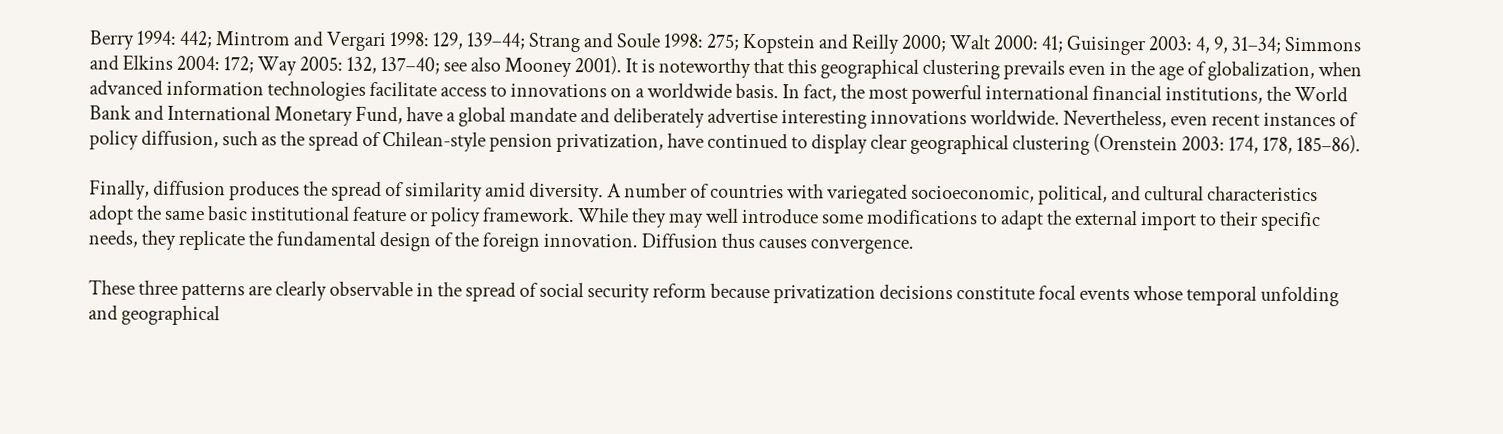Berry 1994: 442; Mintrom and Vergari 1998: 129, 139–44; Strang and Soule 1998: 275; Kopstein and Reilly 2000; Walt 2000: 41; Guisinger 2003: 4, 9, 31–34; Simmons and Elkins 2004: 172; Way 2005: 132, 137–40; see also Mooney 2001). It is noteworthy that this geographical clustering prevails even in the age of globalization, when advanced information technologies facilitate access to innovations on a worldwide basis. In fact, the most powerful international financial institutions, the World Bank and International Monetary Fund, have a global mandate and deliberately advertise interesting innovations worldwide. Nevertheless, even recent instances of policy diffusion, such as the spread of Chilean-style pension privatization, have continued to display clear geographical clustering (Orenstein 2003: 174, 178, 185–86).

Finally, diffusion produces the spread of similarity amid diversity. A number of countries with variegated socioeconomic, political, and cultural characteristics adopt the same basic institutional feature or policy framework. While they may well introduce some modifications to adapt the external import to their specific needs, they replicate the fundamental design of the foreign innovation. Diffusion thus causes convergence.

These three patterns are clearly observable in the spread of social security reform because privatization decisions constitute focal events whose temporal unfolding and geographical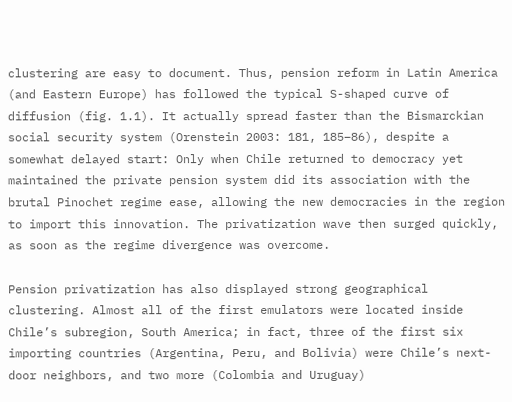clustering are easy to document. Thus, pension reform in Latin America (and Eastern Europe) has followed the typical S-shaped curve of diffusion (fig. 1.1). It actually spread faster than the Bismarckian social security system (Orenstein 2003: 181, 185–86), despite a somewhat delayed start: Only when Chile returned to democracy yet maintained the private pension system did its association with the brutal Pinochet regime ease, allowing the new democracies in the region to import this innovation. The privatization wave then surged quickly, as soon as the regime divergence was overcome.

Pension privatization has also displayed strong geographical clustering. Almost all of the first emulators were located inside Chile’s subregion, South America; in fact, three of the first six importing countries (Argentina, Peru, and Bolivia) were Chile’s next-door neighbors, and two more (Colombia and Uruguay)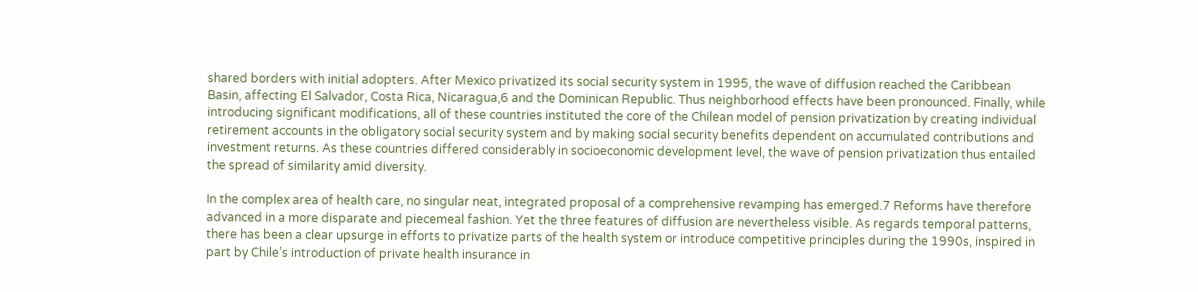shared borders with initial adopters. After Mexico privatized its social security system in 1995, the wave of diffusion reached the Caribbean Basin, affecting El Salvador, Costa Rica, Nicaragua,6 and the Dominican Republic. Thus neighborhood effects have been pronounced. Finally, while introducing significant modifications, all of these countries instituted the core of the Chilean model of pension privatization by creating individual retirement accounts in the obligatory social security system and by making social security benefits dependent on accumulated contributions and investment returns. As these countries differed considerably in socioeconomic development level, the wave of pension privatization thus entailed the spread of similarity amid diversity.

In the complex area of health care, no singular neat, integrated proposal of a comprehensive revamping has emerged.7 Reforms have therefore advanced in a more disparate and piecemeal fashion. Yet the three features of diffusion are nevertheless visible. As regards temporal patterns, there has been a clear upsurge in efforts to privatize parts of the health system or introduce competitive principles during the 1990s, inspired in part by Chile’s introduction of private health insurance in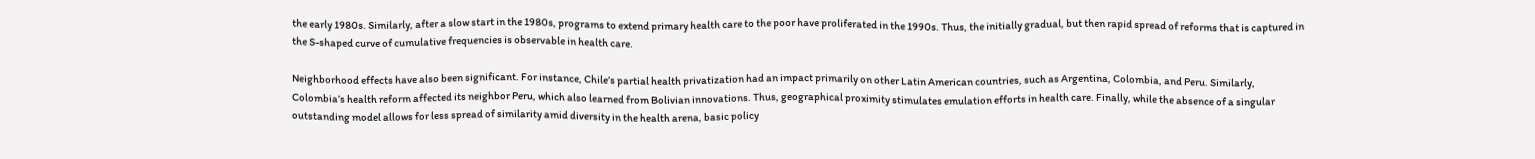the early 1980s. Similarly, after a slow start in the 1980s, programs to extend primary health care to the poor have proliferated in the 1990s. Thus, the initially gradual, but then rapid spread of reforms that is captured in the S-shaped curve of cumulative frequencies is observable in health care.

Neighborhood effects have also been significant. For instance, Chile’s partial health privatization had an impact primarily on other Latin American countries, such as Argentina, Colombia, and Peru. Similarly, Colombia’s health reform affected its neighbor Peru, which also learned from Bolivian innovations. Thus, geographical proximity stimulates emulation efforts in health care. Finally, while the absence of a singular outstanding model allows for less spread of similarity amid diversity in the health arena, basic policy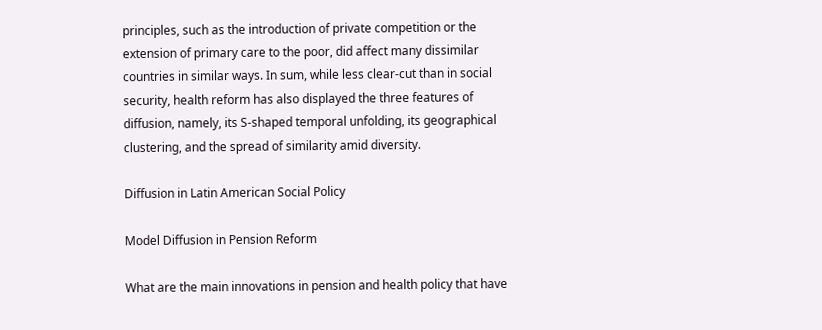principles, such as the introduction of private competition or the extension of primary care to the poor, did affect many dissimilar countries in similar ways. In sum, while less clear-cut than in social security, health reform has also displayed the three features of diffusion, namely, its S-shaped temporal unfolding, its geographical clustering, and the spread of similarity amid diversity.

Diffusion in Latin American Social Policy

Model Diffusion in Pension Reform

What are the main innovations in pension and health policy that have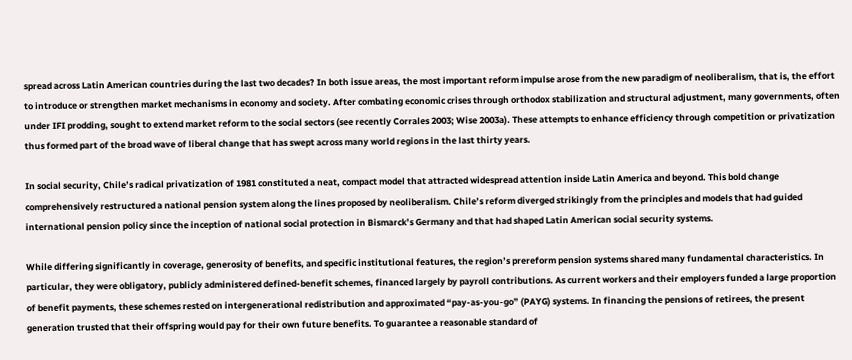spread across Latin American countries during the last two decades? In both issue areas, the most important reform impulse arose from the new paradigm of neoliberalism, that is, the effort to introduce or strengthen market mechanisms in economy and society. After combating economic crises through orthodox stabilization and structural adjustment, many governments, often under IFI prodding, sought to extend market reform to the social sectors (see recently Corrales 2003; Wise 2003a). These attempts to enhance efficiency through competition or privatization thus formed part of the broad wave of liberal change that has swept across many world regions in the last thirty years.

In social security, Chile’s radical privatization of 1981 constituted a neat, compact model that attracted widespread attention inside Latin America and beyond. This bold change comprehensively restructured a national pension system along the lines proposed by neoliberalism. Chile’s reform diverged strikingly from the principles and models that had guided international pension policy since the inception of national social protection in Bismarck’s Germany and that had shaped Latin American social security systems.

While differing significantly in coverage, generosity of benefits, and specific institutional features, the region’s prereform pension systems shared many fundamental characteristics. In particular, they were obligatory, publicly administered defined-benefit schemes, financed largely by payroll contributions. As current workers and their employers funded a large proportion of benefit payments, these schemes rested on intergenerational redistribution and approximated “pay-as-you-go” (PAYG) systems. In financing the pensions of retirees, the present generation trusted that their offspring would pay for their own future benefits. To guarantee a reasonable standard of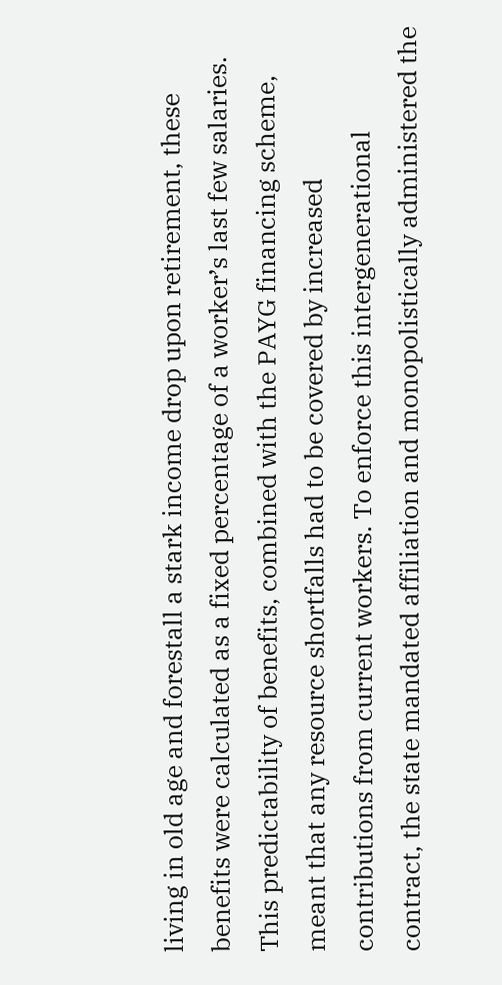living in old age and forestall a stark income drop upon retirement, these benefits were calculated as a fixed percentage of a worker’s last few salaries. This predictability of benefits, combined with the PAYG financing scheme, meant that any resource shortfalls had to be covered by increased contributions from current workers. To enforce this intergenerational contract, the state mandated affiliation and monopolistically administered the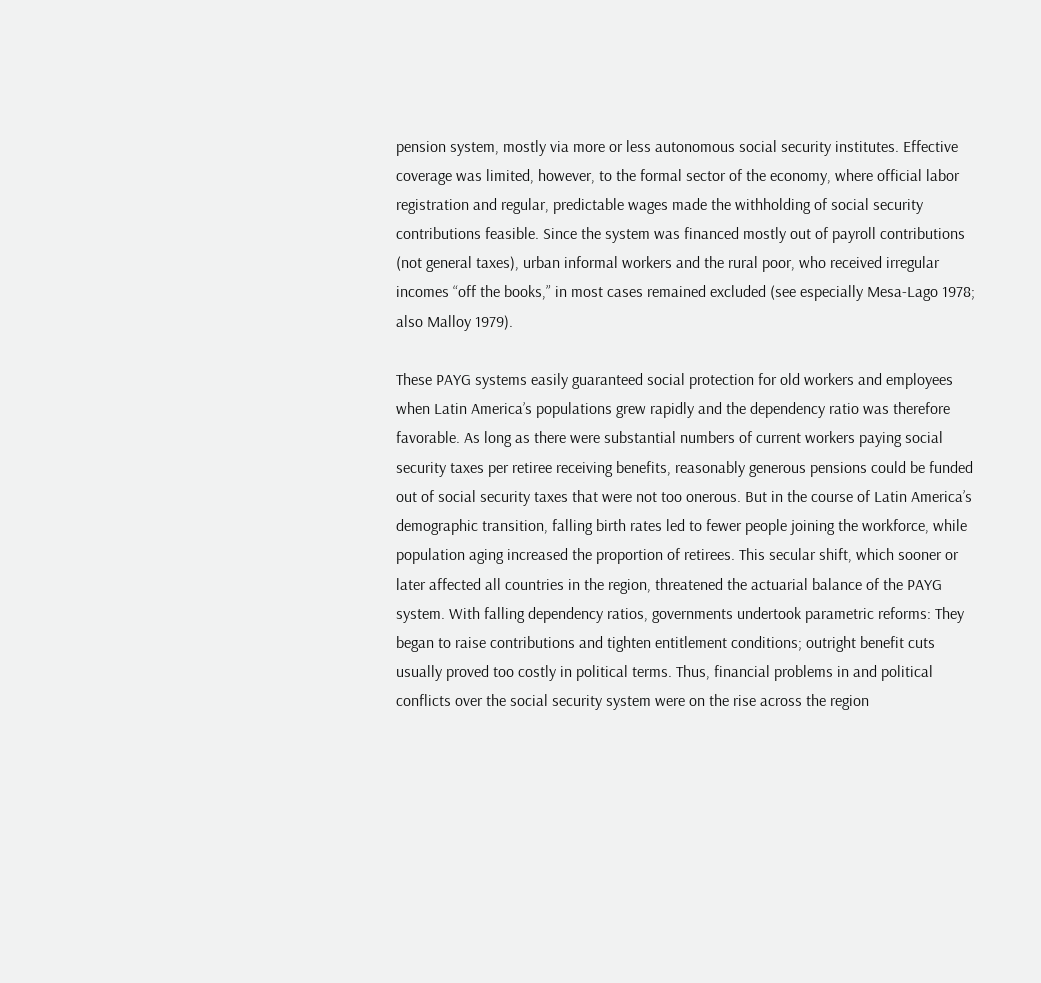pension system, mostly via more or less autonomous social security institutes. Effective coverage was limited, however, to the formal sector of the economy, where official labor registration and regular, predictable wages made the withholding of social security contributions feasible. Since the system was financed mostly out of payroll contributions (not general taxes), urban informal workers and the rural poor, who received irregular incomes “off the books,” in most cases remained excluded (see especially Mesa-Lago 1978; also Malloy 1979).

These PAYG systems easily guaranteed social protection for old workers and employees when Latin America’s populations grew rapidly and the dependency ratio was therefore favorable. As long as there were substantial numbers of current workers paying social security taxes per retiree receiving benefits, reasonably generous pensions could be funded out of social security taxes that were not too onerous. But in the course of Latin America’s demographic transition, falling birth rates led to fewer people joining the workforce, while population aging increased the proportion of retirees. This secular shift, which sooner or later affected all countries in the region, threatened the actuarial balance of the PAYG system. With falling dependency ratios, governments undertook parametric reforms: They began to raise contributions and tighten entitlement conditions; outright benefit cuts usually proved too costly in political terms. Thus, financial problems in and political conflicts over the social security system were on the rise across the region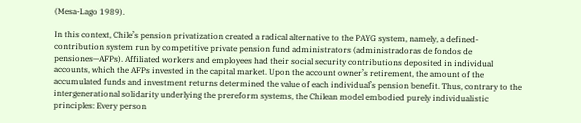(Mesa-Lago 1989).

In this context, Chile’s pension privatization created a radical alternative to the PAYG system, namely, a defined-contribution system run by competitive private pension fund administrators (administradoras de fondos de pensiones—AFPs). Affiliated workers and employees had their social security contributions deposited in individual accounts, which the AFPs invested in the capital market. Upon the account owner’s retirement, the amount of the accumulated funds and investment returns determined the value of each individual’s pension benefit. Thus, contrary to the intergenerational solidarity underlying the prereform systems, the Chilean model embodied purely individualistic principles: Every person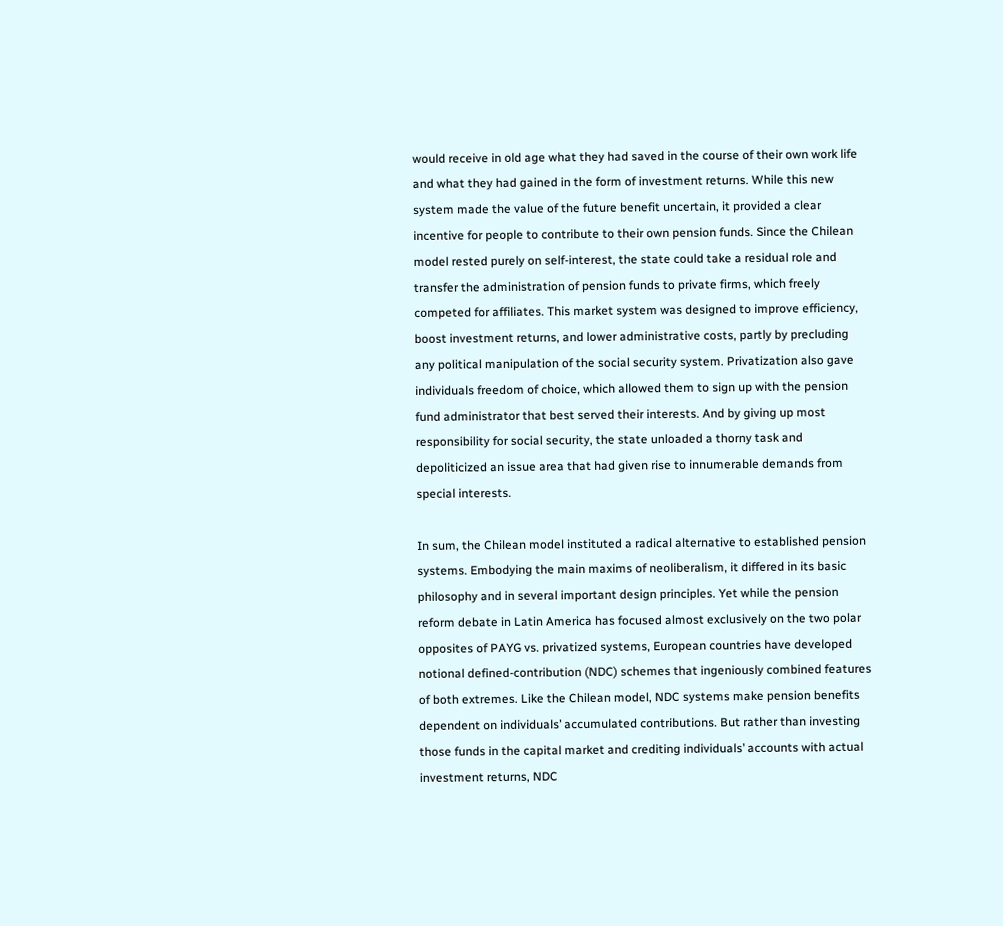would receive in old age what they had saved in the course of their own work life and what they had gained in the form of investment returns. While this new system made the value of the future benefit uncertain, it provided a clear incentive for people to contribute to their own pension funds. Since the Chilean model rested purely on self-interest, the state could take a residual role and transfer the administration of pension funds to private firms, which freely competed for affiliates. This market system was designed to improve efficiency, boost investment returns, and lower administrative costs, partly by precluding any political manipulation of the social security system. Privatization also gave individuals freedom of choice, which allowed them to sign up with the pension fund administrator that best served their interests. And by giving up most responsibility for social security, the state unloaded a thorny task and depoliticized an issue area that had given rise to innumerable demands from special interests.

In sum, the Chilean model instituted a radical alternative to established pension systems. Embodying the main maxims of neoliberalism, it differed in its basic philosophy and in several important design principles. Yet while the pension reform debate in Latin America has focused almost exclusively on the two polar opposites of PAYG vs. privatized systems, European countries have developed notional defined-contribution (NDC) schemes that ingeniously combined features of both extremes. Like the Chilean model, NDC systems make pension benefits dependent on individuals’ accumulated contributions. But rather than investing those funds in the capital market and crediting individuals’ accounts with actual investment returns, NDC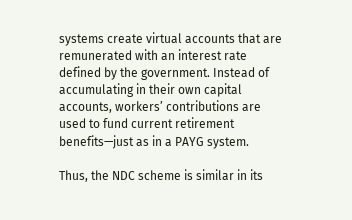systems create virtual accounts that are remunerated with an interest rate defined by the government. Instead of accumulating in their own capital accounts, workers’ contributions are used to fund current retirement benefits—just as in a PAYG system.

Thus, the NDC scheme is similar in its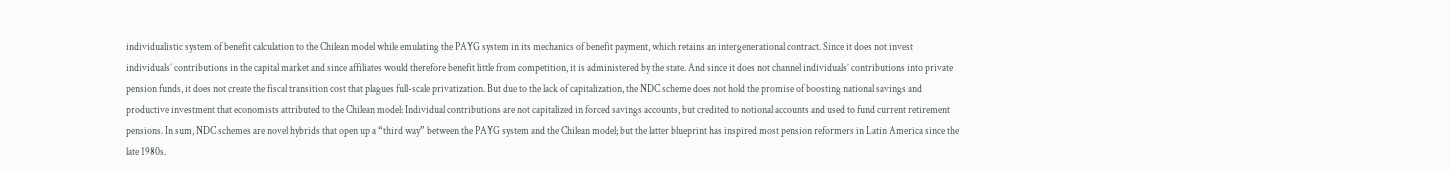individualistic system of benefit calculation to the Chilean model while emulating the PAYG system in its mechanics of benefit payment, which retains an intergenerational contract. Since it does not invest individuals’ contributions in the capital market and since affiliates would therefore benefit little from competition, it is administered by the state. And since it does not channel individuals’ contributions into private pension funds, it does not create the fiscal transition cost that plagues full-scale privatization. But due to the lack of capitalization, the NDC scheme does not hold the promise of boosting national savings and productive investment that economists attributed to the Chilean model: Individual contributions are not capitalized in forced savings accounts, but credited to notional accounts and used to fund current retirement pensions. In sum, NDC schemes are novel hybrids that open up a “third way” between the PAYG system and the Chilean model; but the latter blueprint has inspired most pension reformers in Latin America since the late 1980s.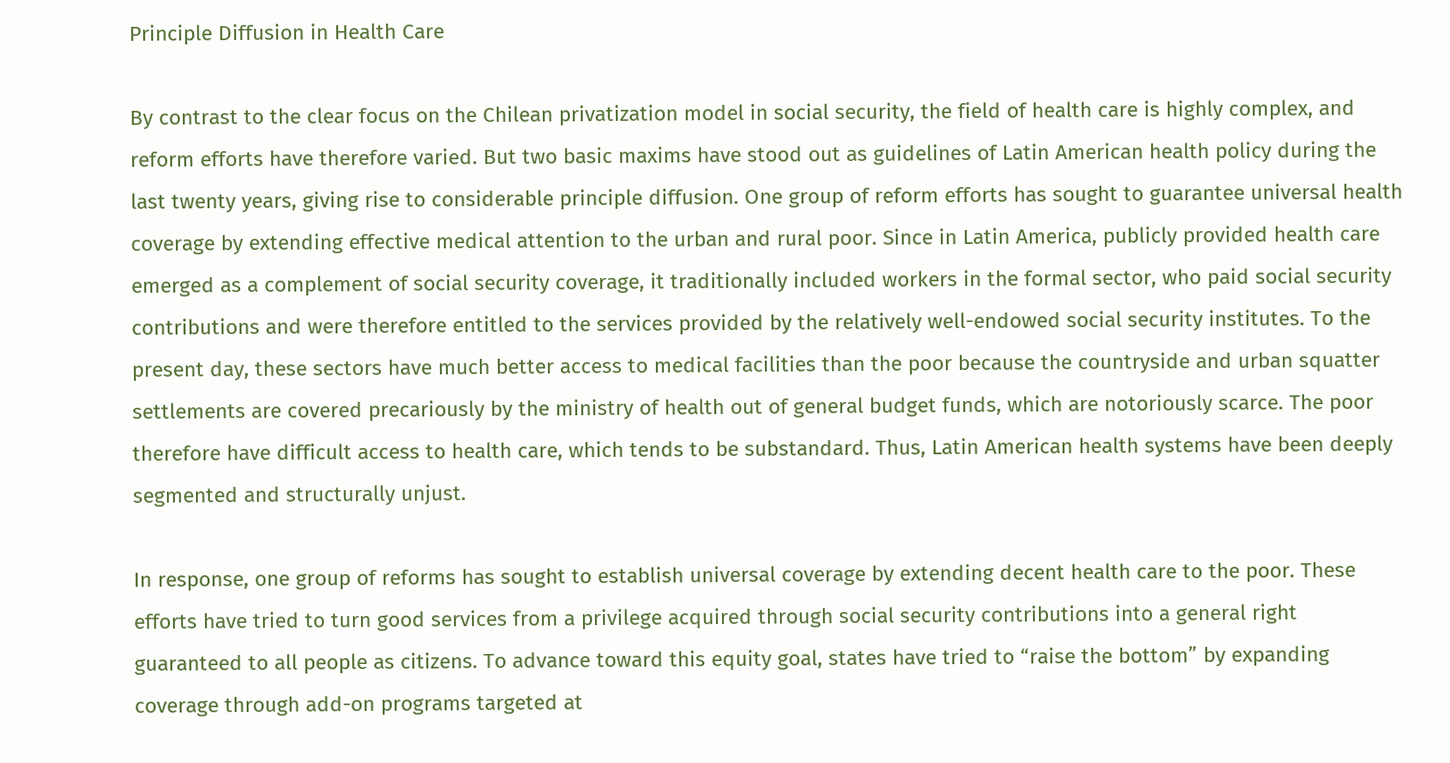Principle Diffusion in Health Care

By contrast to the clear focus on the Chilean privatization model in social security, the field of health care is highly complex, and reform efforts have therefore varied. But two basic maxims have stood out as guidelines of Latin American health policy during the last twenty years, giving rise to considerable principle diffusion. One group of reform efforts has sought to guarantee universal health coverage by extending effective medical attention to the urban and rural poor. Since in Latin America, publicly provided health care emerged as a complement of social security coverage, it traditionally included workers in the formal sector, who paid social security contributions and were therefore entitled to the services provided by the relatively well-endowed social security institutes. To the present day, these sectors have much better access to medical facilities than the poor because the countryside and urban squatter settlements are covered precariously by the ministry of health out of general budget funds, which are notoriously scarce. The poor therefore have difficult access to health care, which tends to be substandard. Thus, Latin American health systems have been deeply segmented and structurally unjust.

In response, one group of reforms has sought to establish universal coverage by extending decent health care to the poor. These efforts have tried to turn good services from a privilege acquired through social security contributions into a general right guaranteed to all people as citizens. To advance toward this equity goal, states have tried to “raise the bottom” by expanding coverage through add-on programs targeted at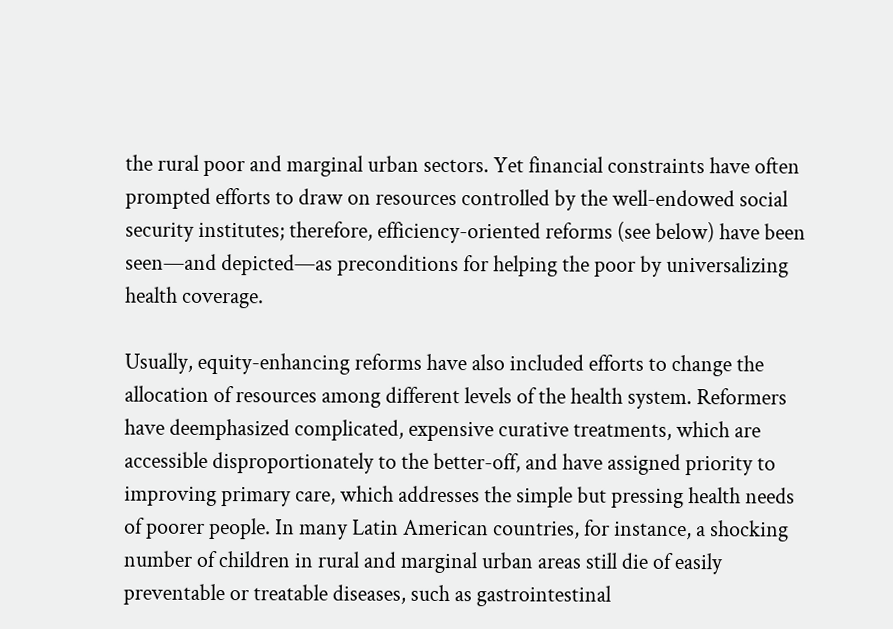the rural poor and marginal urban sectors. Yet financial constraints have often prompted efforts to draw on resources controlled by the well-endowed social security institutes; therefore, efficiency-oriented reforms (see below) have been seen—and depicted—as preconditions for helping the poor by universalizing health coverage.

Usually, equity-enhancing reforms have also included efforts to change the allocation of resources among different levels of the health system. Reformers have deemphasized complicated, expensive curative treatments, which are accessible disproportionately to the better-off, and have assigned priority to improving primary care, which addresses the simple but pressing health needs of poorer people. In many Latin American countries, for instance, a shocking number of children in rural and marginal urban areas still die of easily preventable or treatable diseases, such as gastrointestinal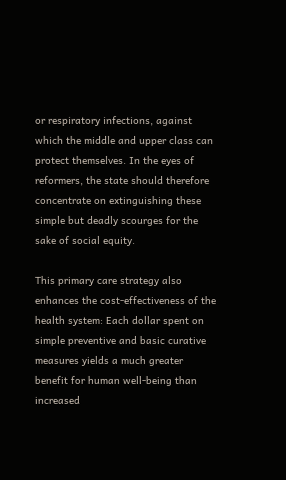or respiratory infections, against which the middle and upper class can protect themselves. In the eyes of reformers, the state should therefore concentrate on extinguishing these simple but deadly scourges for the sake of social equity.

This primary care strategy also enhances the cost-effectiveness of the health system: Each dollar spent on simple preventive and basic curative measures yields a much greater benefit for human well-being than increased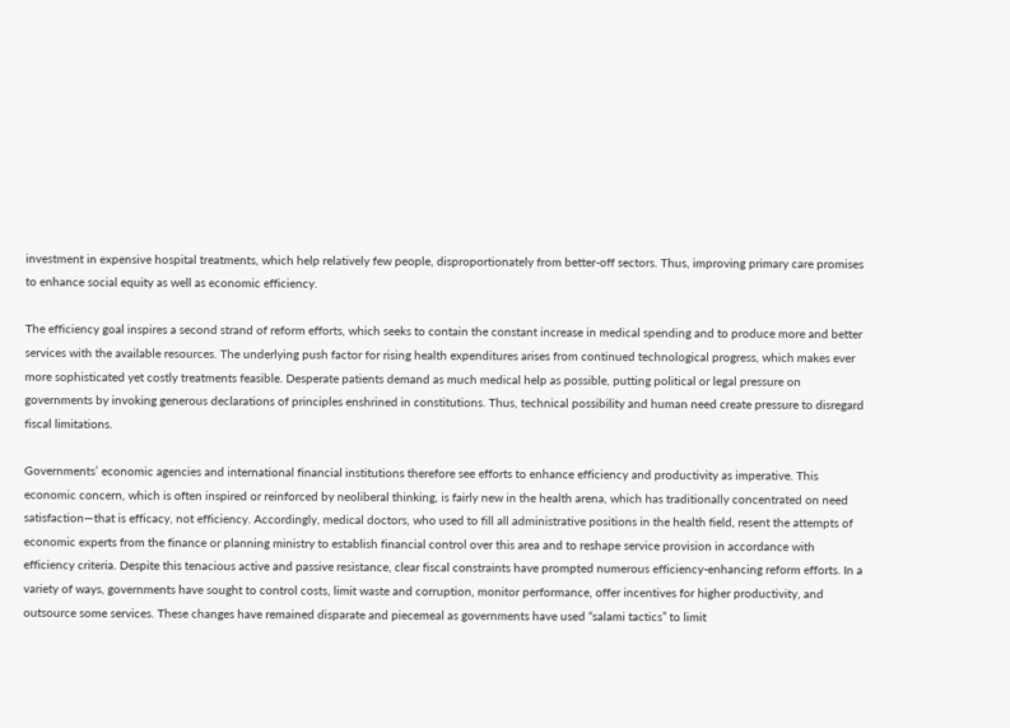investment in expensive hospital treatments, which help relatively few people, disproportionately from better-off sectors. Thus, improving primary care promises to enhance social equity as well as economic efficiency.

The efficiency goal inspires a second strand of reform efforts, which seeks to contain the constant increase in medical spending and to produce more and better services with the available resources. The underlying push factor for rising health expenditures arises from continued technological progress, which makes ever more sophisticated yet costly treatments feasible. Desperate patients demand as much medical help as possible, putting political or legal pressure on governments by invoking generous declarations of principles enshrined in constitutions. Thus, technical possibility and human need create pressure to disregard fiscal limitations.

Governments’ economic agencies and international financial institutions therefore see efforts to enhance efficiency and productivity as imperative. This economic concern, which is often inspired or reinforced by neoliberal thinking, is fairly new in the health arena, which has traditionally concentrated on need satisfaction—that is efficacy, not efficiency. Accordingly, medical doctors, who used to fill all administrative positions in the health field, resent the attempts of economic experts from the finance or planning ministry to establish financial control over this area and to reshape service provision in accordance with efficiency criteria. Despite this tenacious active and passive resistance, clear fiscal constraints have prompted numerous efficiency-enhancing reform efforts. In a variety of ways, governments have sought to control costs, limit waste and corruption, monitor performance, offer incentives for higher productivity, and outsource some services. These changes have remained disparate and piecemeal as governments have used “salami tactics” to limit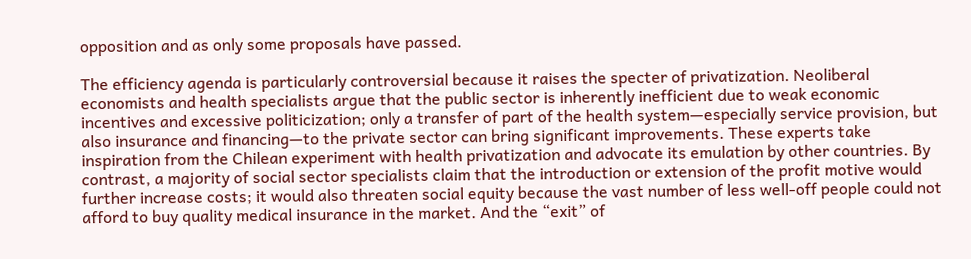opposition and as only some proposals have passed.

The efficiency agenda is particularly controversial because it raises the specter of privatization. Neoliberal economists and health specialists argue that the public sector is inherently inefficient due to weak economic incentives and excessive politicization; only a transfer of part of the health system—especially service provision, but also insurance and financing—to the private sector can bring significant improvements. These experts take inspiration from the Chilean experiment with health privatization and advocate its emulation by other countries. By contrast, a majority of social sector specialists claim that the introduction or extension of the profit motive would further increase costs; it would also threaten social equity because the vast number of less well-off people could not afford to buy quality medical insurance in the market. And the “exit” of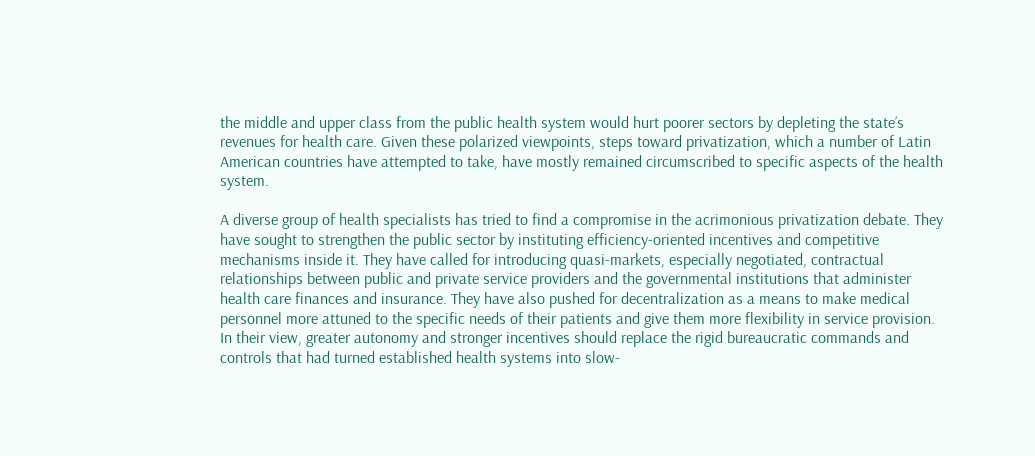the middle and upper class from the public health system would hurt poorer sectors by depleting the state’s revenues for health care. Given these polarized viewpoints, steps toward privatization, which a number of Latin American countries have attempted to take, have mostly remained circumscribed to specific aspects of the health system.

A diverse group of health specialists has tried to find a compromise in the acrimonious privatization debate. They have sought to strengthen the public sector by instituting efficiency-oriented incentives and competitive mechanisms inside it. They have called for introducing quasi-markets, especially negotiated, contractual relationships between public and private service providers and the governmental institutions that administer health care finances and insurance. They have also pushed for decentralization as a means to make medical personnel more attuned to the specific needs of their patients and give them more flexibility in service provision. In their view, greater autonomy and stronger incentives should replace the rigid bureaucratic commands and controls that had turned established health systems into slow-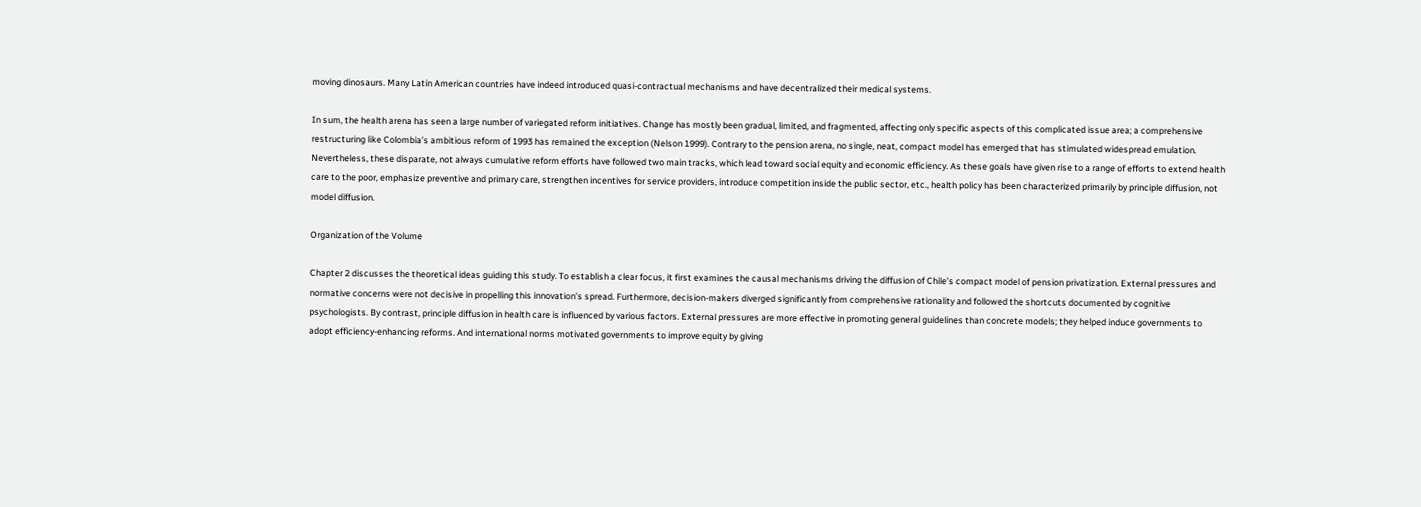moving dinosaurs. Many Latin American countries have indeed introduced quasi-contractual mechanisms and have decentralized their medical systems.

In sum, the health arena has seen a large number of variegated reform initiatives. Change has mostly been gradual, limited, and fragmented, affecting only specific aspects of this complicated issue area; a comprehensive restructuring like Colombia’s ambitious reform of 1993 has remained the exception (Nelson 1999). Contrary to the pension arena, no single, neat, compact model has emerged that has stimulated widespread emulation. Nevertheless, these disparate, not always cumulative reform efforts have followed two main tracks, which lead toward social equity and economic efficiency. As these goals have given rise to a range of efforts to extend health care to the poor, emphasize preventive and primary care, strengthen incentives for service providers, introduce competition inside the public sector, etc., health policy has been characterized primarily by principle diffusion, not model diffusion.

Organization of the Volume

Chapter 2 discusses the theoretical ideas guiding this study. To establish a clear focus, it first examines the causal mechanisms driving the diffusion of Chile’s compact model of pension privatization. External pressures and normative concerns were not decisive in propelling this innovation’s spread. Furthermore, decision-makers diverged significantly from comprehensive rationality and followed the shortcuts documented by cognitive psychologists. By contrast, principle diffusion in health care is influenced by various factors. External pressures are more effective in promoting general guidelines than concrete models; they helped induce governments to adopt efficiency-enhancing reforms. And international norms motivated governments to improve equity by giving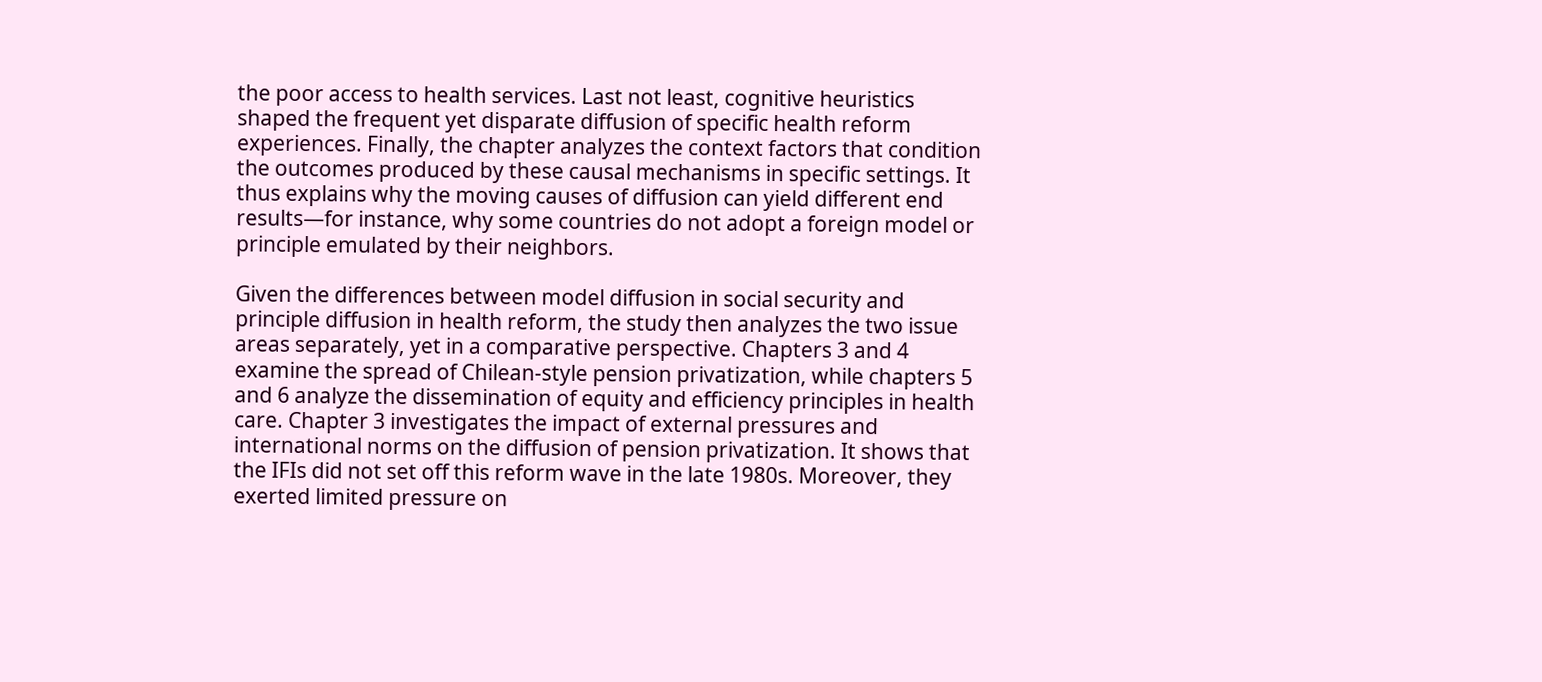the poor access to health services. Last not least, cognitive heuristics shaped the frequent yet disparate diffusion of specific health reform experiences. Finally, the chapter analyzes the context factors that condition the outcomes produced by these causal mechanisms in specific settings. It thus explains why the moving causes of diffusion can yield different end results—for instance, why some countries do not adopt a foreign model or principle emulated by their neighbors.

Given the differences between model diffusion in social security and principle diffusion in health reform, the study then analyzes the two issue areas separately, yet in a comparative perspective. Chapters 3 and 4 examine the spread of Chilean-style pension privatization, while chapters 5 and 6 analyze the dissemination of equity and efficiency principles in health care. Chapter 3 investigates the impact of external pressures and international norms on the diffusion of pension privatization. It shows that the IFIs did not set off this reform wave in the late 1980s. Moreover, they exerted limited pressure on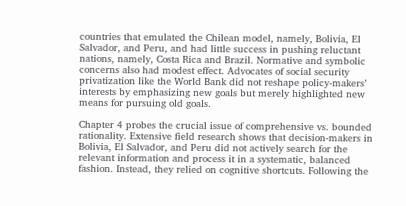countries that emulated the Chilean model, namely, Bolivia, El Salvador, and Peru, and had little success in pushing reluctant nations, namely, Costa Rica and Brazil. Normative and symbolic concerns also had modest effect. Advocates of social security privatization like the World Bank did not reshape policy-makers’ interests by emphasizing new goals but merely highlighted new means for pursuing old goals.

Chapter 4 probes the crucial issue of comprehensive vs. bounded rationality. Extensive field research shows that decision-makers in Bolivia, El Salvador, and Peru did not actively search for the relevant information and process it in a systematic, balanced fashion. Instead, they relied on cognitive shortcuts. Following the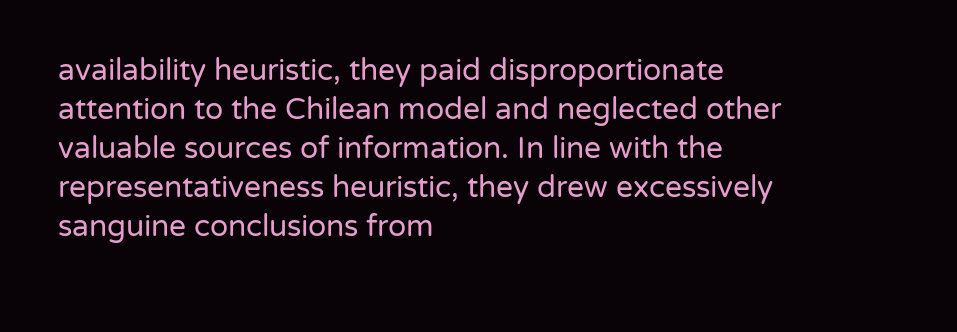availability heuristic, they paid disproportionate attention to the Chilean model and neglected other valuable sources of information. In line with the representativeness heuristic, they drew excessively sanguine conclusions from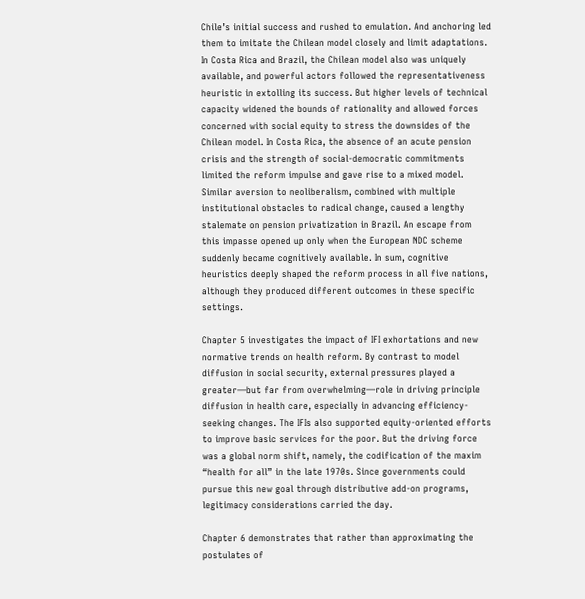Chile’s initial success and rushed to emulation. And anchoring led them to imitate the Chilean model closely and limit adaptations. In Costa Rica and Brazil, the Chilean model also was uniquely available, and powerful actors followed the representativeness heuristic in extolling its success. But higher levels of technical capacity widened the bounds of rationality and allowed forces concerned with social equity to stress the downsides of the Chilean model. In Costa Rica, the absence of an acute pension crisis and the strength of social-democratic commitments limited the reform impulse and gave rise to a mixed model. Similar aversion to neoliberalism, combined with multiple institutional obstacles to radical change, caused a lengthy stalemate on pension privatization in Brazil. An escape from this impasse opened up only when the European NDC scheme suddenly became cognitively available. In sum, cognitive heuristics deeply shaped the reform process in all five nations, although they produced different outcomes in these specific settings.

Chapter 5 investigates the impact of IFI exhortations and new normative trends on health reform. By contrast to model diffusion in social security, external pressures played a greater—but far from overwhelming—role in driving principle diffusion in health care, especially in advancing efficiency-seeking changes. The IFIs also supported equity-oriented efforts to improve basic services for the poor. But the driving force was a global norm shift, namely, the codification of the maxim “health for all” in the late 1970s. Since governments could pursue this new goal through distributive add-on programs, legitimacy considerations carried the day.

Chapter 6 demonstrates that rather than approximating the postulates of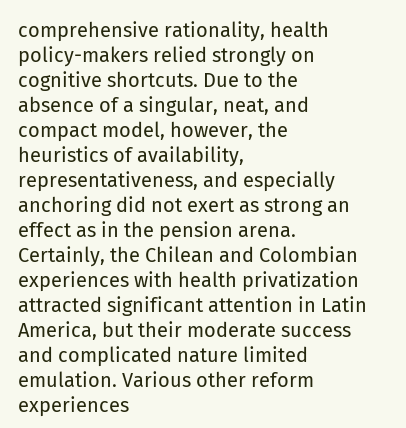comprehensive rationality, health policy-makers relied strongly on cognitive shortcuts. Due to the absence of a singular, neat, and compact model, however, the heuristics of availability, representativeness, and especially anchoring did not exert as strong an effect as in the pension arena. Certainly, the Chilean and Colombian experiences with health privatization attracted significant attention in Latin America, but their moderate success and complicated nature limited emulation. Various other reform experiences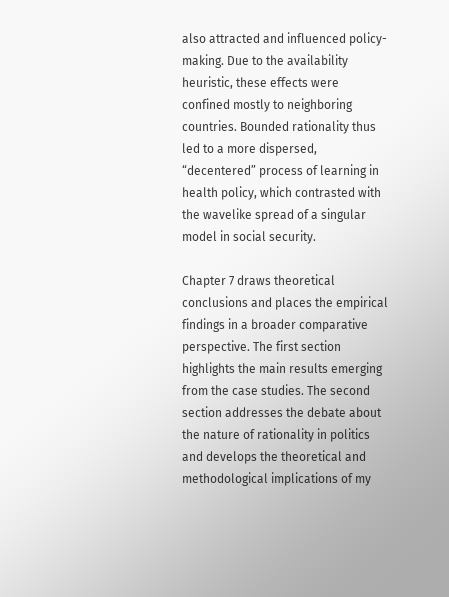also attracted and influenced policy-making. Due to the availability heuristic, these effects were confined mostly to neighboring countries. Bounded rationality thus led to a more dispersed, “decentered” process of learning in health policy, which contrasted with the wavelike spread of a singular model in social security.

Chapter 7 draws theoretical conclusions and places the empirical findings in a broader comparative perspective. The first section highlights the main results emerging from the case studies. The second section addresses the debate about the nature of rationality in politics and develops the theoretical and methodological implications of my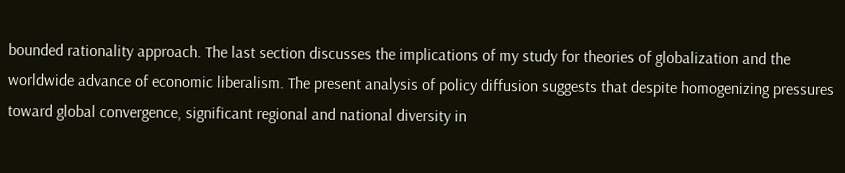bounded rationality approach. The last section discusses the implications of my study for theories of globalization and the worldwide advance of economic liberalism. The present analysis of policy diffusion suggests that despite homogenizing pressures toward global convergence, significant regional and national diversity in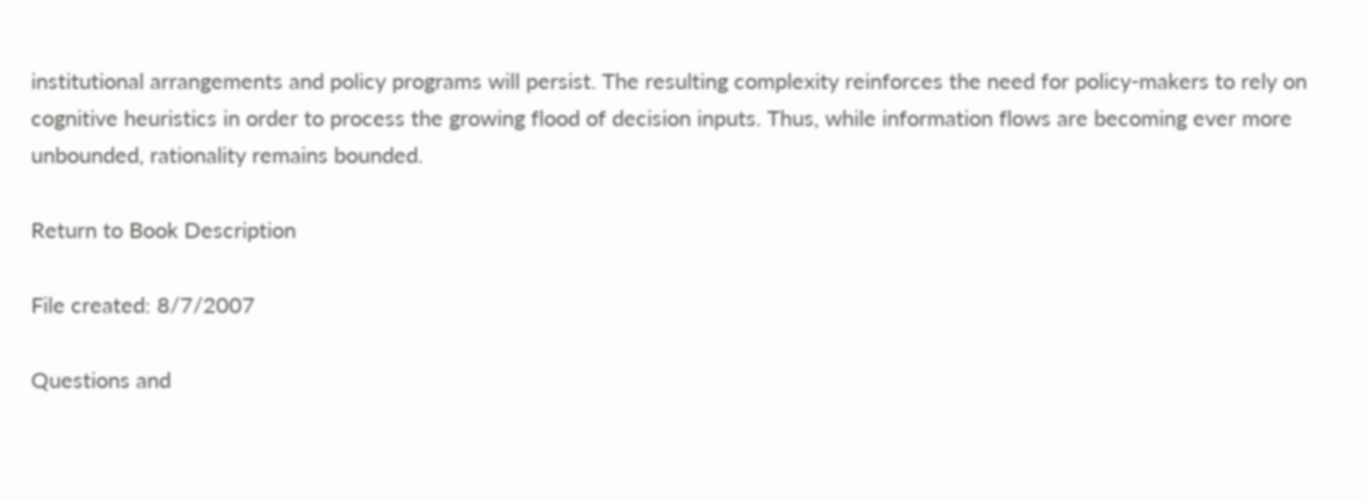institutional arrangements and policy programs will persist. The resulting complexity reinforces the need for policy-makers to rely on cognitive heuristics in order to process the growing flood of decision inputs. Thus, while information flows are becoming ever more unbounded, rationality remains bounded.

Return to Book Description

File created: 8/7/2007

Questions and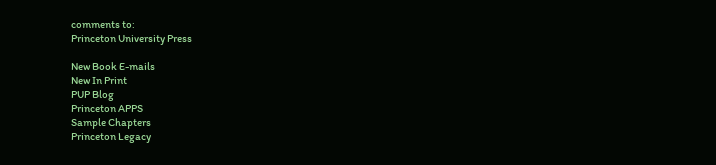comments to:
Princeton University Press

New Book E-mails
New In Print
PUP Blog
Princeton APPS
Sample Chapters
Princeton Legacy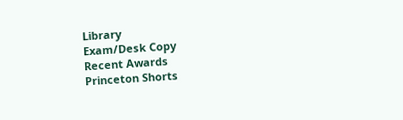Library
Exam/Desk Copy
Recent Awards
Princeton Shorts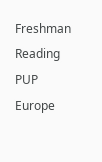Freshman Reading
PUP Europe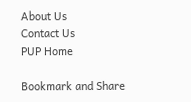About Us
Contact Us
PUP Home

Bookmark and Share